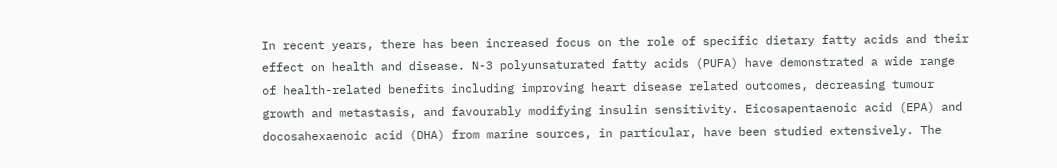In recent years, there has been increased focus on the role of specific dietary fatty acids and their effect on health and disease. N-3 polyunsaturated fatty acids (PUFA) have demonstrated a wide range of health-related benefits including improving heart disease related outcomes, decreasing tumour growth and metastasis, and favourably modifying insulin sensitivity. Eicosapentaenoic acid (EPA) and docosahexaenoic acid (DHA) from marine sources, in particular, have been studied extensively. The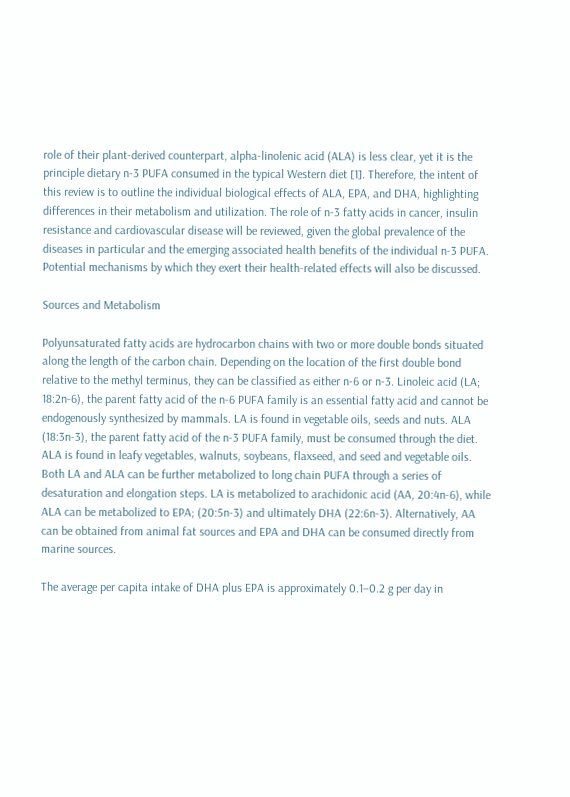role of their plant-derived counterpart, alpha-linolenic acid (ALA) is less clear, yet it is the principle dietary n-3 PUFA consumed in the typical Western diet [1]. Therefore, the intent of this review is to outline the individual biological effects of ALA, EPA, and DHA, highlighting differences in their metabolism and utilization. The role of n-3 fatty acids in cancer, insulin resistance and cardiovascular disease will be reviewed, given the global prevalence of the diseases in particular and the emerging associated health benefits of the individual n-3 PUFA. Potential mechanisms by which they exert their health-related effects will also be discussed.

Sources and Metabolism

Polyunsaturated fatty acids are hydrocarbon chains with two or more double bonds situated along the length of the carbon chain. Depending on the location of the first double bond relative to the methyl terminus, they can be classified as either n-6 or n-3. Linoleic acid (LA; 18:2n-6), the parent fatty acid of the n-6 PUFA family is an essential fatty acid and cannot be endogenously synthesized by mammals. LA is found in vegetable oils, seeds and nuts. ALA (18:3n-3), the parent fatty acid of the n-3 PUFA family, must be consumed through the diet. ALA is found in leafy vegetables, walnuts, soybeans, flaxseed, and seed and vegetable oils. Both LA and ALA can be further metabolized to long chain PUFA through a series of desaturation and elongation steps. LA is metabolized to arachidonic acid (AA, 20:4n-6), while ALA can be metabolized to EPA; (20:5n-3) and ultimately DHA (22:6n-3). Alternatively, AA can be obtained from animal fat sources and EPA and DHA can be consumed directly from marine sources.

The average per capita intake of DHA plus EPA is approximately 0.1–0.2 g per day in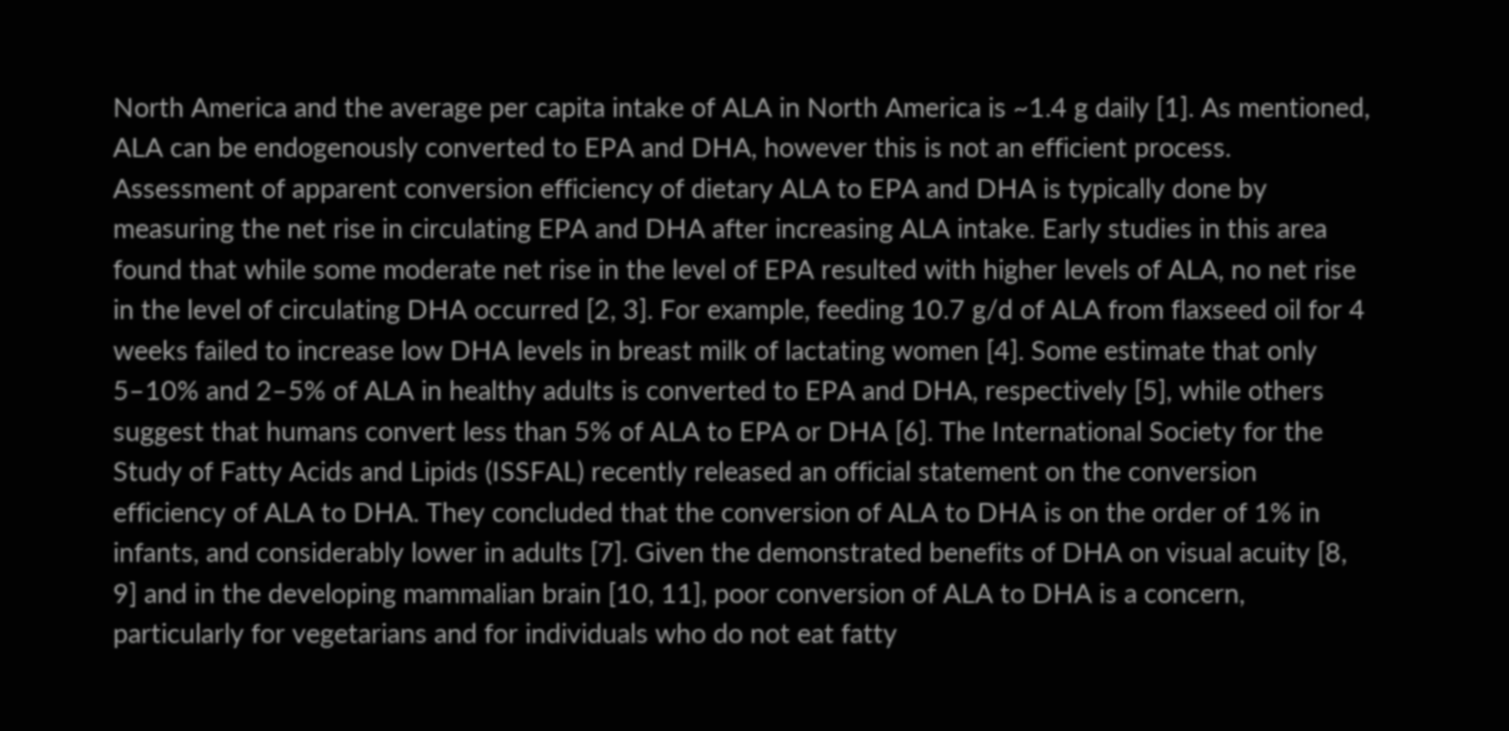North America and the average per capita intake of ALA in North America is ~1.4 g daily [1]. As mentioned, ALA can be endogenously converted to EPA and DHA, however this is not an efficient process. Assessment of apparent conversion efficiency of dietary ALA to EPA and DHA is typically done by measuring the net rise in circulating EPA and DHA after increasing ALA intake. Early studies in this area found that while some moderate net rise in the level of EPA resulted with higher levels of ALA, no net rise in the level of circulating DHA occurred [2, 3]. For example, feeding 10.7 g/d of ALA from flaxseed oil for 4 weeks failed to increase low DHA levels in breast milk of lactating women [4]. Some estimate that only 5–10% and 2–5% of ALA in healthy adults is converted to EPA and DHA, respectively [5], while others suggest that humans convert less than 5% of ALA to EPA or DHA [6]. The International Society for the Study of Fatty Acids and Lipids (ISSFAL) recently released an official statement on the conversion efficiency of ALA to DHA. They concluded that the conversion of ALA to DHA is on the order of 1% in infants, and considerably lower in adults [7]. Given the demonstrated benefits of DHA on visual acuity [8, 9] and in the developing mammalian brain [10, 11], poor conversion of ALA to DHA is a concern, particularly for vegetarians and for individuals who do not eat fatty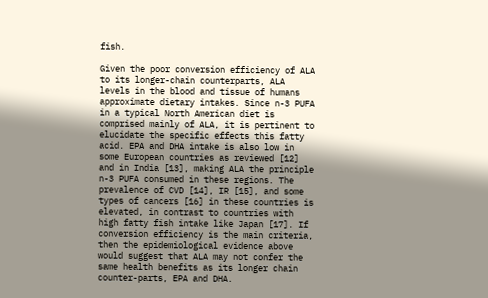fish.

Given the poor conversion efficiency of ALA to its longer-chain counterparts, ALA levels in the blood and tissue of humans approximate dietary intakes. Since n-3 PUFA in a typical North American diet is comprised mainly of ALA, it is pertinent to elucidate the specific effects this fatty acid. EPA and DHA intake is also low in some European countries as reviewed [12] and in India [13], making ALA the principle n-3 PUFA consumed in these regions. The prevalence of CVD [14], IR [15], and some types of cancers [16] in these countries is elevated, in contrast to countries with high fatty fish intake like Japan [17]. If conversion efficiency is the main criteria, then the epidemiological evidence above would suggest that ALA may not confer the same health benefits as its longer chain counter-parts, EPA and DHA.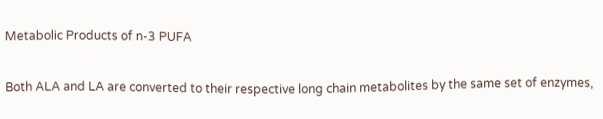Metabolic Products of n-3 PUFA

Both ALA and LA are converted to their respective long chain metabolites by the same set of enzymes,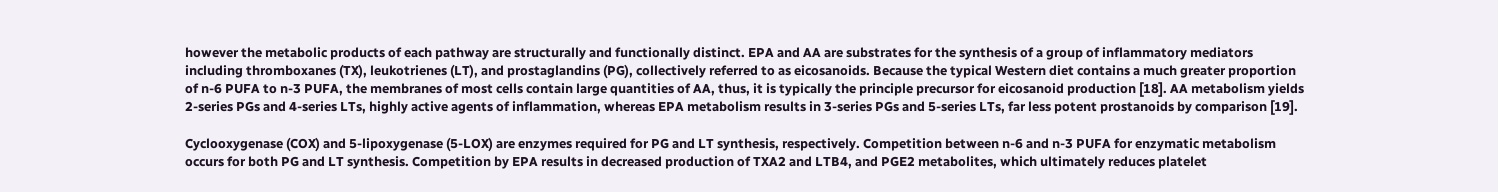however the metabolic products of each pathway are structurally and functionally distinct. EPA and AA are substrates for the synthesis of a group of inflammatory mediators including thromboxanes (TX), leukotrienes (LT), and prostaglandins (PG), collectively referred to as eicosanoids. Because the typical Western diet contains a much greater proportion of n-6 PUFA to n-3 PUFA, the membranes of most cells contain large quantities of AA, thus, it is typically the principle precursor for eicosanoid production [18]. AA metabolism yields 2-series PGs and 4-series LTs, highly active agents of inflammation, whereas EPA metabolism results in 3-series PGs and 5-series LTs, far less potent prostanoids by comparison [19].

Cyclooxygenase (COX) and 5-lipoxygenase (5-LOX) are enzymes required for PG and LT synthesis, respectively. Competition between n-6 and n-3 PUFA for enzymatic metabolism occurs for both PG and LT synthesis. Competition by EPA results in decreased production of TXA2 and LTB4, and PGE2 metabolites, which ultimately reduces platelet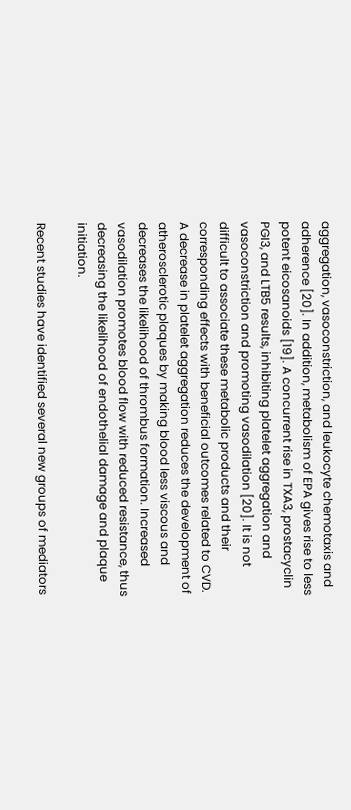aggregation, vasoconstriction, and leukocyte chemotaxis and adherence [20]. In addition, metabolism of EPA gives rise to less potent eicosanoids [19]. A concurrent rise in TXA3, prostacyclin PGI3, and LTB5 results, inhibiting platelet aggregation and vasoconstriction and promoting vasodilation [20]. It is not difficult to associate these metabolic products and their corresponding effects with beneficial outcomes related to CVD. A decrease in platelet aggregation reduces the development of atherosclerotic plaques by making blood less viscous and decreases the likelihood of thrombus formation. Increased vasodilation promotes blood flow with reduced resistance, thus decreasing the likelihood of endothelial damage and plaque initiation.

Recent studies have identified several new groups of mediators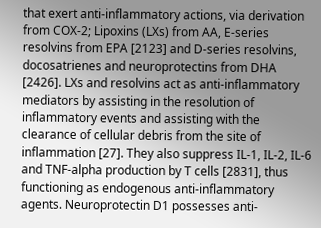that exert anti-inflammatory actions, via derivation from COX-2; Lipoxins (LXs) from AA, E-series resolvins from EPA [2123] and D-series resolvins, docosatrienes and neuroprotectins from DHA [2426]. LXs and resolvins act as anti-inflammatory mediators by assisting in the resolution of inflammatory events and assisting with the clearance of cellular debris from the site of inflammation [27]. They also suppress IL-1, IL-2, IL-6 and TNF-alpha production by T cells [2831], thus functioning as endogenous anti-inflammatory agents. Neuroprotectin D1 possesses anti-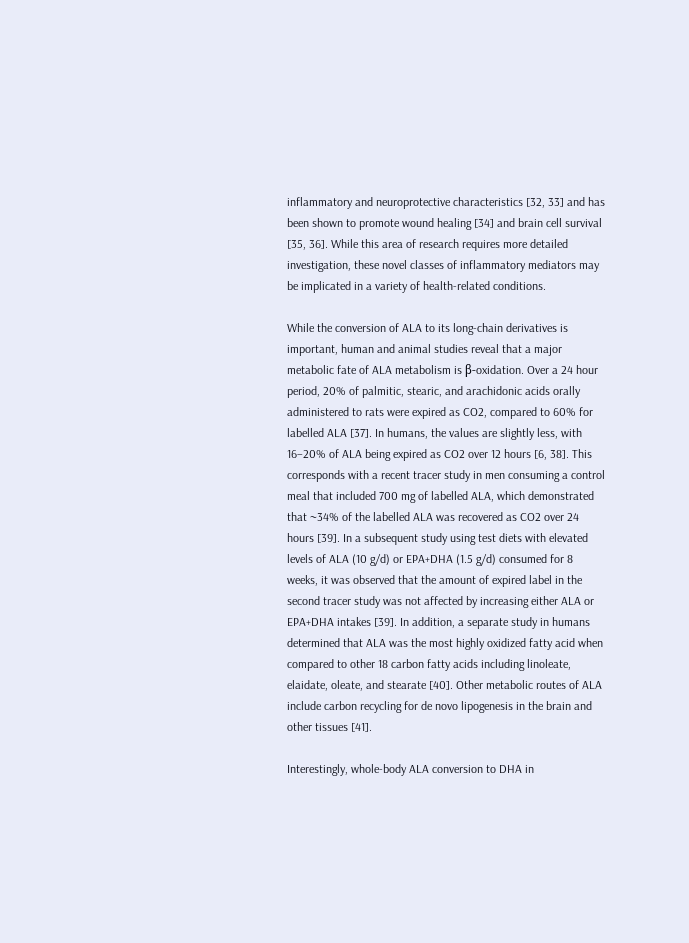inflammatory and neuroprotective characteristics [32, 33] and has been shown to promote wound healing [34] and brain cell survival [35, 36]. While this area of research requires more detailed investigation, these novel classes of inflammatory mediators may be implicated in a variety of health-related conditions.

While the conversion of ALA to its long-chain derivatives is important, human and animal studies reveal that a major metabolic fate of ALA metabolism is β-oxidation. Over a 24 hour period, 20% of palmitic, stearic, and arachidonic acids orally administered to rats were expired as CO2, compared to 60% for labelled ALA [37]. In humans, the values are slightly less, with 16–20% of ALA being expired as CO2 over 12 hours [6, 38]. This corresponds with a recent tracer study in men consuming a control meal that included 700 mg of labelled ALA, which demonstrated that ~34% of the labelled ALA was recovered as CO2 over 24 hours [39]. In a subsequent study using test diets with elevated levels of ALA (10 g/d) or EPA+DHA (1.5 g/d) consumed for 8 weeks, it was observed that the amount of expired label in the second tracer study was not affected by increasing either ALA or EPA+DHA intakes [39]. In addition, a separate study in humans determined that ALA was the most highly oxidized fatty acid when compared to other 18 carbon fatty acids including linoleate, elaidate, oleate, and stearate [40]. Other metabolic routes of ALA include carbon recycling for de novo lipogenesis in the brain and other tissues [41].

Interestingly, whole-body ALA conversion to DHA in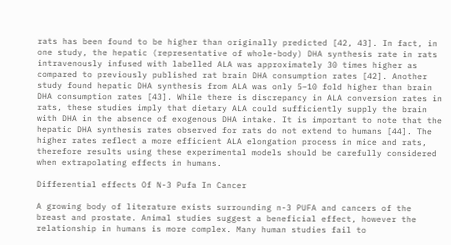rats has been found to be higher than originally predicted [42, 43]. In fact, in one study, the hepatic (representative of whole-body) DHA synthesis rate in rats intravenously infused with labelled ALA was approximately 30 times higher as compared to previously published rat brain DHA consumption rates [42]. Another study found hepatic DHA synthesis from ALA was only 5–10 fold higher than brain DHA consumption rates [43]. While there is discrepancy in ALA conversion rates in rats, these studies imply that dietary ALA could sufficiently supply the brain with DHA in the absence of exogenous DHA intake. It is important to note that the hepatic DHA synthesis rates observed for rats do not extend to humans [44]. The higher rates reflect a more efficient ALA elongation process in mice and rats, therefore results using these experimental models should be carefully considered when extrapolating effects in humans.

Differential effects Of N-3 Pufa In Cancer

A growing body of literature exists surrounding n-3 PUFA and cancers of the breast and prostate. Animal studies suggest a beneficial effect, however the relationship in humans is more complex. Many human studies fail to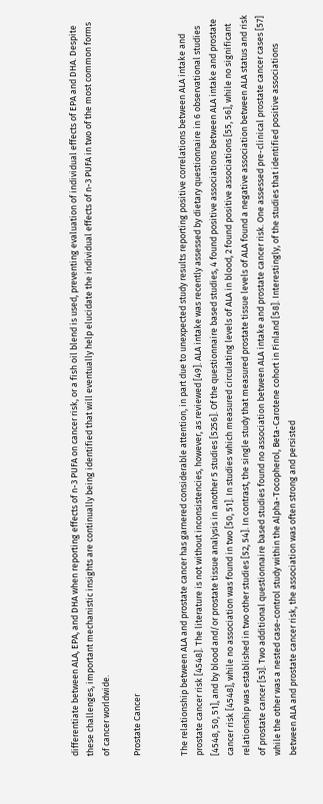differentiate between ALA, EPA, and DHA when reporting effects of n-3 PUFA on cancer risk, or a fish oil blend is used, preventing evaluation of individual effects of EPA and DHA. Despite these challenges, important mechanistic insights are continually being identified that will eventually help elucidate the individual effects of n-3 PUFA in two of the most common forms of cancer worldwide.

Prostate Cancer


The relationship between ALA and prostate cancer has garnered considerable attention, in part due to unexpected study results reporting positive correlations between ALA intake and prostate cancer risk [4548]. The literature is not without inconsistencies, however, as reviewed [49]. ALA intake was recently assessed by dietary questionnaire in 6 observational studies [4548, 50, 51], and by blood and/or prostate tissue analysis in another 5 studies [5256]. Of the questionnaire based studies, 4 found positive associations between ALA intake and prostate cancer risk [4548], while no association was found in two [50, 51]. In studies which measured circulating levels of ALA in blood, 2 found positive associations [55, 56], while no significant relationship was established in two other studies [52, 54]. In contrast, the single study that measured prostate tissue levels of ALA found a negative association between ALA status and risk of prostate cancer [53]. Two additional questionnaire based studies found no association between ALA intake and prostate cancer risk. One assessed pre-clinical prostate cancer cases [57] while the other was a nested case-control study within the Alpha-Tocopherol, Beta-Carotene cohort in Finland [58]. Interestingly, of the studies that identified positive associations between ALA and prostate cancer risk, the association was often strong and persisted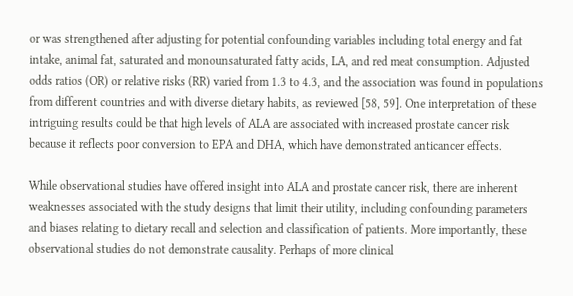or was strengthened after adjusting for potential confounding variables including total energy and fat intake, animal fat, saturated and monounsaturated fatty acids, LA, and red meat consumption. Adjusted odds ratios (OR) or relative risks (RR) varied from 1.3 to 4.3, and the association was found in populations from different countries and with diverse dietary habits, as reviewed [58, 59]. One interpretation of these intriguing results could be that high levels of ALA are associated with increased prostate cancer risk because it reflects poor conversion to EPA and DHA, which have demonstrated anticancer effects.

While observational studies have offered insight into ALA and prostate cancer risk, there are inherent weaknesses associated with the study designs that limit their utility, including confounding parameters and biases relating to dietary recall and selection and classification of patients. More importantly, these observational studies do not demonstrate causality. Perhaps of more clinical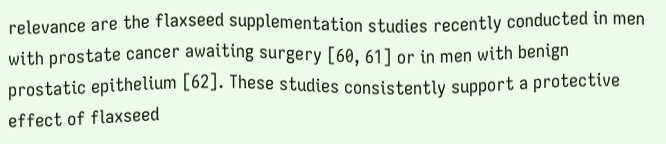relevance are the flaxseed supplementation studies recently conducted in men with prostate cancer awaiting surgery [60, 61] or in men with benign prostatic epithelium [62]. These studies consistently support a protective effect of flaxseed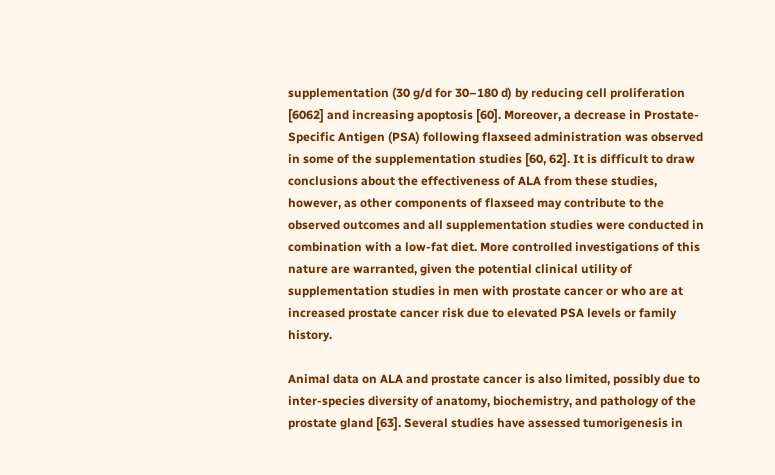supplementation (30 g/d for 30–180 d) by reducing cell proliferation [6062] and increasing apoptosis [60]. Moreover, a decrease in Prostate-Specific Antigen (PSA) following flaxseed administration was observed in some of the supplementation studies [60, 62]. It is difficult to draw conclusions about the effectiveness of ALA from these studies, however, as other components of flaxseed may contribute to the observed outcomes and all supplementation studies were conducted in combination with a low-fat diet. More controlled investigations of this nature are warranted, given the potential clinical utility of supplementation studies in men with prostate cancer or who are at increased prostate cancer risk due to elevated PSA levels or family history.

Animal data on ALA and prostate cancer is also limited, possibly due to inter-species diversity of anatomy, biochemistry, and pathology of the prostate gland [63]. Several studies have assessed tumorigenesis in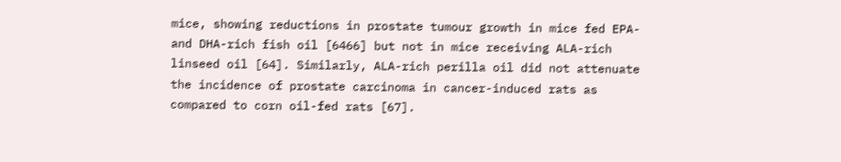mice, showing reductions in prostate tumour growth in mice fed EPA- and DHA-rich fish oil [6466] but not in mice receiving ALA-rich linseed oil [64]. Similarly, ALA-rich perilla oil did not attenuate the incidence of prostate carcinoma in cancer-induced rats as compared to corn oil-fed rats [67].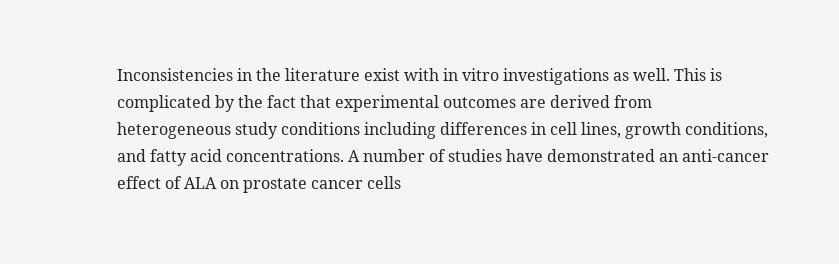Inconsistencies in the literature exist with in vitro investigations as well. This is complicated by the fact that experimental outcomes are derived from heterogeneous study conditions including differences in cell lines, growth conditions, and fatty acid concentrations. A number of studies have demonstrated an anti-cancer effect of ALA on prostate cancer cells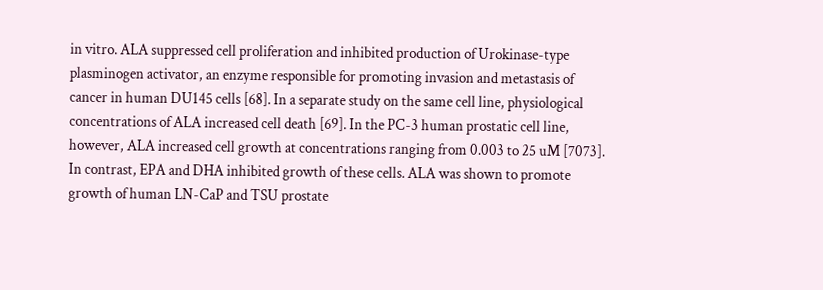in vitro. ALA suppressed cell proliferation and inhibited production of Urokinase-type plasminogen activator, an enzyme responsible for promoting invasion and metastasis of cancer in human DU145 cells [68]. In a separate study on the same cell line, physiological concentrations of ALA increased cell death [69]. In the PC-3 human prostatic cell line, however, ALA increased cell growth at concentrations ranging from 0.003 to 25 uM [7073]. In contrast, EPA and DHA inhibited growth of these cells. ALA was shown to promote growth of human LN-CaP and TSU prostate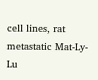cell lines, rat metastatic Mat-Ly-Lu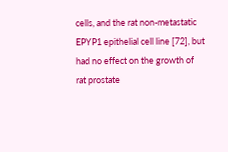cells, and the rat non-metastatic EPYP1 epithelial cell line [72], but had no effect on the growth of rat prostate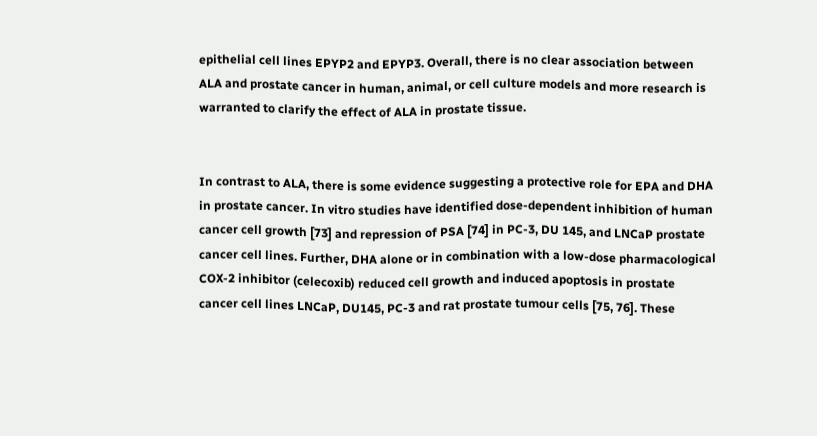epithelial cell lines EPYP2 and EPYP3. Overall, there is no clear association between ALA and prostate cancer in human, animal, or cell culture models and more research is warranted to clarify the effect of ALA in prostate tissue.


In contrast to ALA, there is some evidence suggesting a protective role for EPA and DHA in prostate cancer. In vitro studies have identified dose-dependent inhibition of human cancer cell growth [73] and repression of PSA [74] in PC-3, DU 145, and LNCaP prostate cancer cell lines. Further, DHA alone or in combination with a low-dose pharmacological COX-2 inhibitor (celecoxib) reduced cell growth and induced apoptosis in prostate cancer cell lines LNCaP, DU145, PC-3 and rat prostate tumour cells [75, 76]. These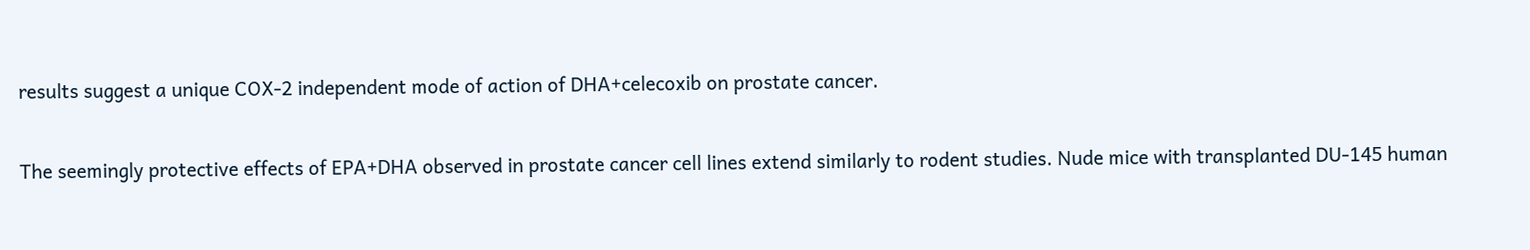results suggest a unique COX-2 independent mode of action of DHA+celecoxib on prostate cancer.

The seemingly protective effects of EPA+DHA observed in prostate cancer cell lines extend similarly to rodent studies. Nude mice with transplanted DU-145 human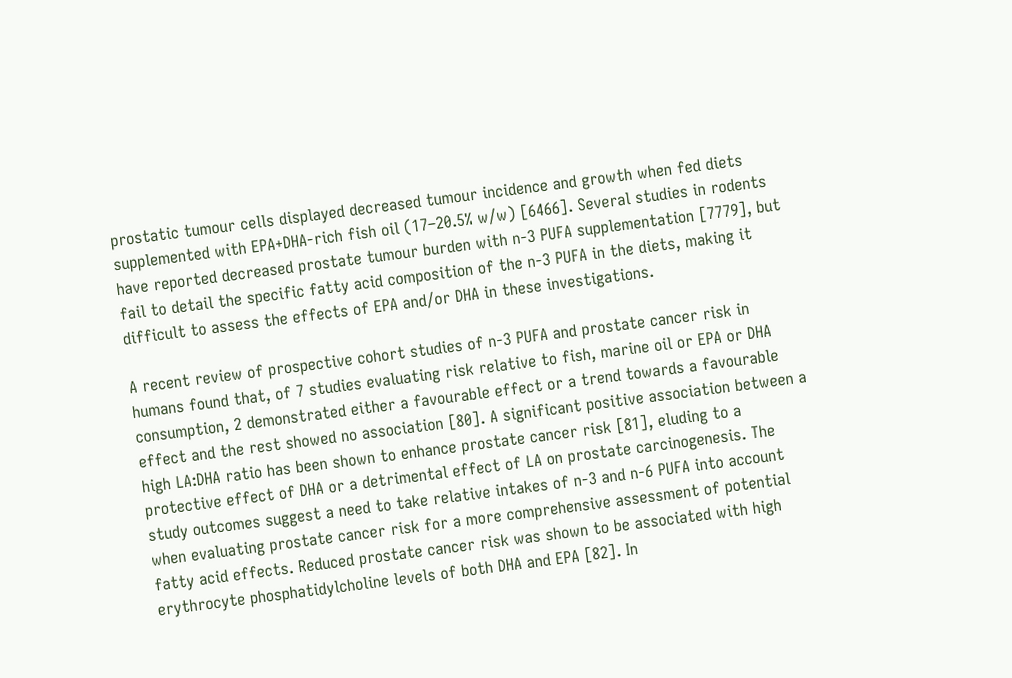prostatic tumour cells displayed decreased tumour incidence and growth when fed diets supplemented with EPA+DHA-rich fish oil (17–20.5% w/w) [6466]. Several studies in rodents have reported decreased prostate tumour burden with n-3 PUFA supplementation [7779], but fail to detail the specific fatty acid composition of the n-3 PUFA in the diets, making it difficult to assess the effects of EPA and/or DHA in these investigations.

A recent review of prospective cohort studies of n-3 PUFA and prostate cancer risk in humans found that, of 7 studies evaluating risk relative to fish, marine oil or EPA or DHA consumption, 2 demonstrated either a favourable effect or a trend towards a favourable effect and the rest showed no association [80]. A significant positive association between a high LA:DHA ratio has been shown to enhance prostate cancer risk [81], eluding to a protective effect of DHA or a detrimental effect of LA on prostate carcinogenesis. The study outcomes suggest a need to take relative intakes of n-3 and n-6 PUFA into account when evaluating prostate cancer risk for a more comprehensive assessment of potential fatty acid effects. Reduced prostate cancer risk was shown to be associated with high erythrocyte phosphatidylcholine levels of both DHA and EPA [82]. In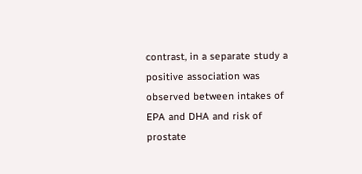contrast, in a separate study a positive association was observed between intakes of EPA and DHA and risk of prostate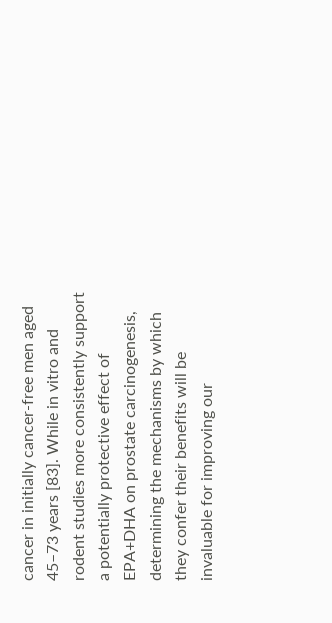cancer in initially cancer-free men aged 45–73 years [83]. While in vitro and rodent studies more consistently support a potentially protective effect of EPA+DHA on prostate carcinogenesis, determining the mechanisms by which they confer their benefits will be invaluable for improving our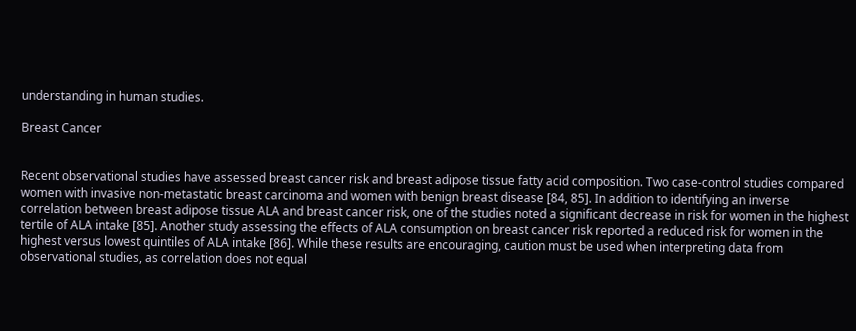understanding in human studies.

Breast Cancer


Recent observational studies have assessed breast cancer risk and breast adipose tissue fatty acid composition. Two case-control studies compared women with invasive non-metastatic breast carcinoma and women with benign breast disease [84, 85]. In addition to identifying an inverse correlation between breast adipose tissue ALA and breast cancer risk, one of the studies noted a significant decrease in risk for women in the highest tertile of ALA intake [85]. Another study assessing the effects of ALA consumption on breast cancer risk reported a reduced risk for women in the highest versus lowest quintiles of ALA intake [86]. While these results are encouraging, caution must be used when interpreting data from observational studies, as correlation does not equal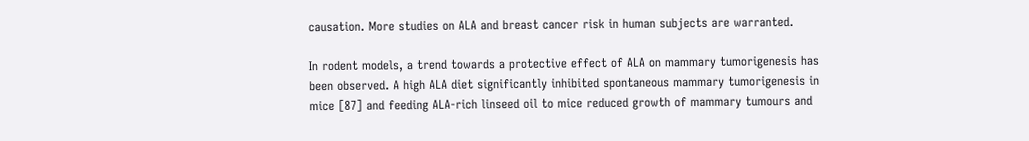causation. More studies on ALA and breast cancer risk in human subjects are warranted.

In rodent models, a trend towards a protective effect of ALA on mammary tumorigenesis has been observed. A high ALA diet significantly inhibited spontaneous mammary tumorigenesis in mice [87] and feeding ALA-rich linseed oil to mice reduced growth of mammary tumours and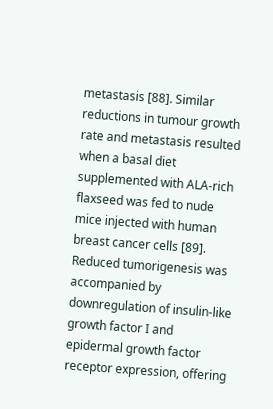metastasis [88]. Similar reductions in tumour growth rate and metastasis resulted when a basal diet supplemented with ALA-rich flaxseed was fed to nude mice injected with human breast cancer cells [89]. Reduced tumorigenesis was accompanied by downregulation of insulin-like growth factor I and epidermal growth factor receptor expression, offering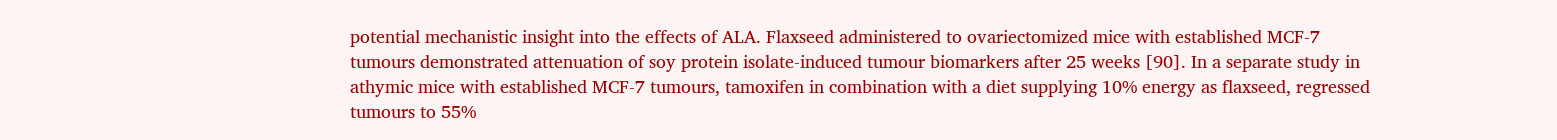potential mechanistic insight into the effects of ALA. Flaxseed administered to ovariectomized mice with established MCF-7 tumours demonstrated attenuation of soy protein isolate-induced tumour biomarkers after 25 weeks [90]. In a separate study in athymic mice with established MCF-7 tumours, tamoxifen in combination with a diet supplying 10% energy as flaxseed, regressed tumours to 55%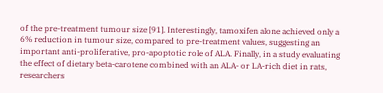of the pre-treatment tumour size [91]. Interestingly, tamoxifen alone achieved only a 6% reduction in tumour size, compared to pre-treatment values, suggesting an important anti-proliferative, pro-apoptotic role of ALA. Finally, in a study evaluating the effect of dietary beta-carotene combined with an ALA- or LA-rich diet in rats, researchers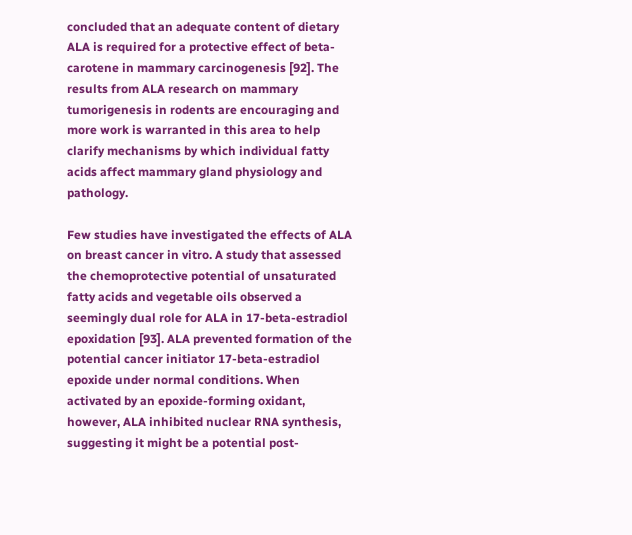concluded that an adequate content of dietary ALA is required for a protective effect of beta-carotene in mammary carcinogenesis [92]. The results from ALA research on mammary tumorigenesis in rodents are encouraging and more work is warranted in this area to help clarify mechanisms by which individual fatty acids affect mammary gland physiology and pathology.

Few studies have investigated the effects of ALA on breast cancer in vitro. A study that assessed the chemoprotective potential of unsaturated fatty acids and vegetable oils observed a seemingly dual role for ALA in 17-beta-estradiol epoxidation [93]. ALA prevented formation of the potential cancer initiator 17-beta-estradiol epoxide under normal conditions. When activated by an epoxide-forming oxidant, however, ALA inhibited nuclear RNA synthesis, suggesting it might be a potential post-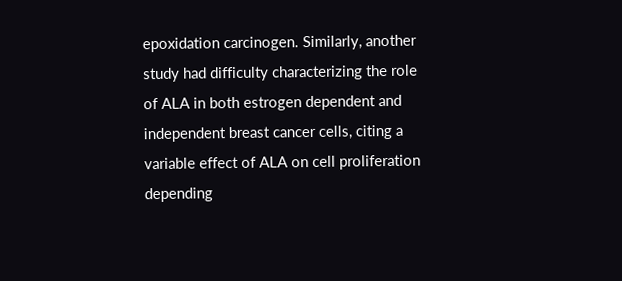epoxidation carcinogen. Similarly, another study had difficulty characterizing the role of ALA in both estrogen dependent and independent breast cancer cells, citing a variable effect of ALA on cell proliferation depending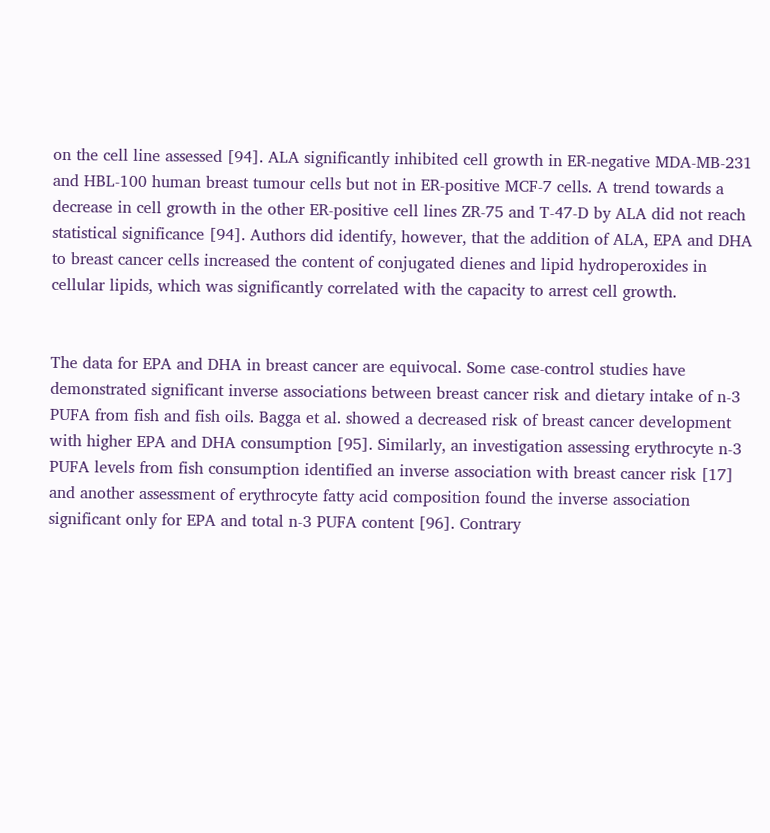on the cell line assessed [94]. ALA significantly inhibited cell growth in ER-negative MDA-MB-231 and HBL-100 human breast tumour cells but not in ER-positive MCF-7 cells. A trend towards a decrease in cell growth in the other ER-positive cell lines ZR-75 and T-47-D by ALA did not reach statistical significance [94]. Authors did identify, however, that the addition of ALA, EPA and DHA to breast cancer cells increased the content of conjugated dienes and lipid hydroperoxides in cellular lipids, which was significantly correlated with the capacity to arrest cell growth.


The data for EPA and DHA in breast cancer are equivocal. Some case-control studies have demonstrated significant inverse associations between breast cancer risk and dietary intake of n-3 PUFA from fish and fish oils. Bagga et al. showed a decreased risk of breast cancer development with higher EPA and DHA consumption [95]. Similarly, an investigation assessing erythrocyte n-3 PUFA levels from fish consumption identified an inverse association with breast cancer risk [17] and another assessment of erythrocyte fatty acid composition found the inverse association significant only for EPA and total n-3 PUFA content [96]. Contrary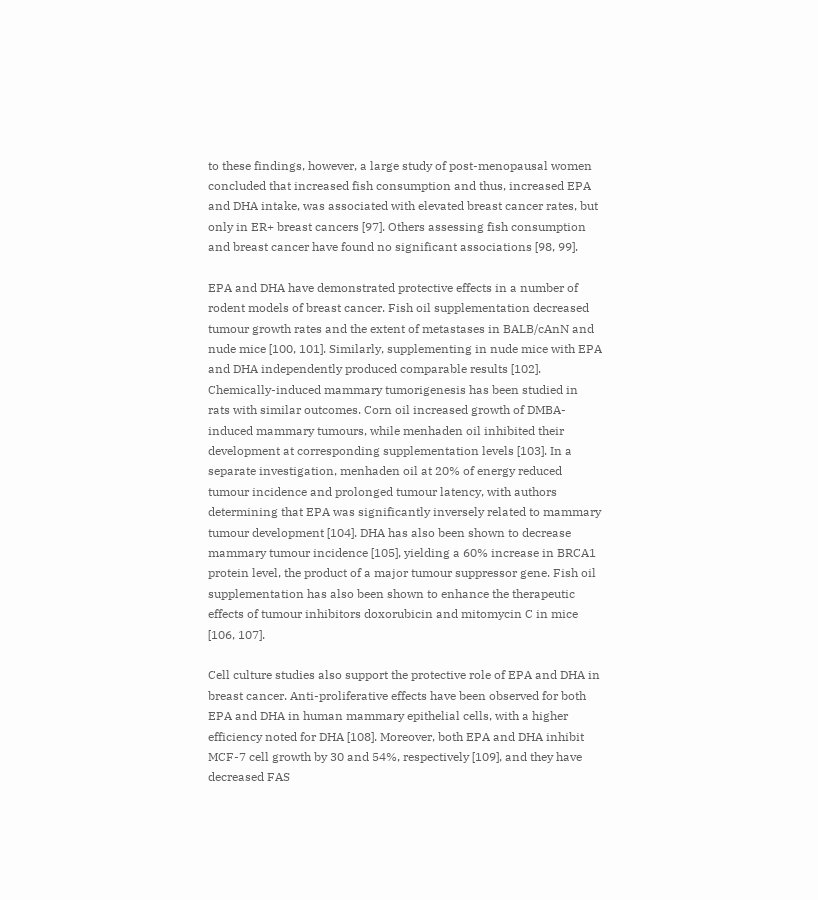to these findings, however, a large study of post-menopausal women concluded that increased fish consumption and thus, increased EPA and DHA intake, was associated with elevated breast cancer rates, but only in ER+ breast cancers [97]. Others assessing fish consumption and breast cancer have found no significant associations [98, 99].

EPA and DHA have demonstrated protective effects in a number of rodent models of breast cancer. Fish oil supplementation decreased tumour growth rates and the extent of metastases in BALB/cAnN and nude mice [100, 101]. Similarly, supplementing in nude mice with EPA and DHA independently produced comparable results [102]. Chemically-induced mammary tumorigenesis has been studied in rats with similar outcomes. Corn oil increased growth of DMBA-induced mammary tumours, while menhaden oil inhibited their development at corresponding supplementation levels [103]. In a separate investigation, menhaden oil at 20% of energy reduced tumour incidence and prolonged tumour latency, with authors determining that EPA was significantly inversely related to mammary tumour development [104]. DHA has also been shown to decrease mammary tumour incidence [105], yielding a 60% increase in BRCA1 protein level, the product of a major tumour suppressor gene. Fish oil supplementation has also been shown to enhance the therapeutic effects of tumour inhibitors doxorubicin and mitomycin C in mice [106, 107].

Cell culture studies also support the protective role of EPA and DHA in breast cancer. Anti-proliferative effects have been observed for both EPA and DHA in human mammary epithelial cells, with a higher efficiency noted for DHA [108]. Moreover, both EPA and DHA inhibit MCF-7 cell growth by 30 and 54%, respectively [109], and they have decreased FAS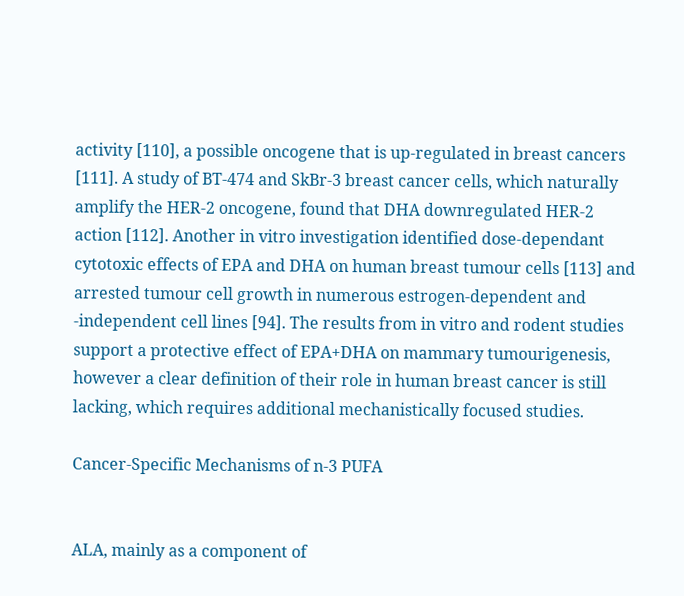activity [110], a possible oncogene that is up-regulated in breast cancers [111]. A study of BT-474 and SkBr-3 breast cancer cells, which naturally amplify the HER-2 oncogene, found that DHA downregulated HER-2 action [112]. Another in vitro investigation identified dose-dependant cytotoxic effects of EPA and DHA on human breast tumour cells [113] and arrested tumour cell growth in numerous estrogen-dependent and -independent cell lines [94]. The results from in vitro and rodent studies support a protective effect of EPA+DHA on mammary tumourigenesis, however a clear definition of their role in human breast cancer is still lacking, which requires additional mechanistically focused studies.

Cancer-Specific Mechanisms of n-3 PUFA


ALA, mainly as a component of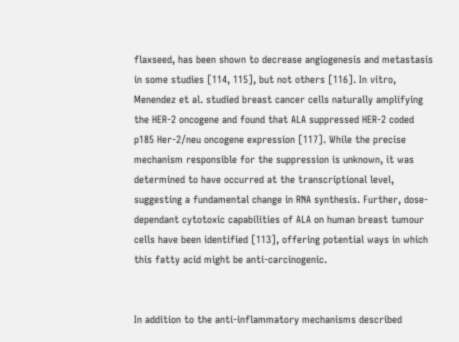flaxseed, has been shown to decrease angiogenesis and metastasis in some studies [114, 115], but not others [116]. In vitro, Menendez et al. studied breast cancer cells naturally amplifying the HER-2 oncogene and found that ALA suppressed HER-2 coded p185 Her-2/neu oncogene expression [117]. While the precise mechanism responsible for the suppression is unknown, it was determined to have occurred at the transcriptional level, suggesting a fundamental change in RNA synthesis. Further, dose-dependant cytotoxic capabilities of ALA on human breast tumour cells have been identified [113], offering potential ways in which this fatty acid might be anti-carcinogenic.


In addition to the anti-inflammatory mechanisms described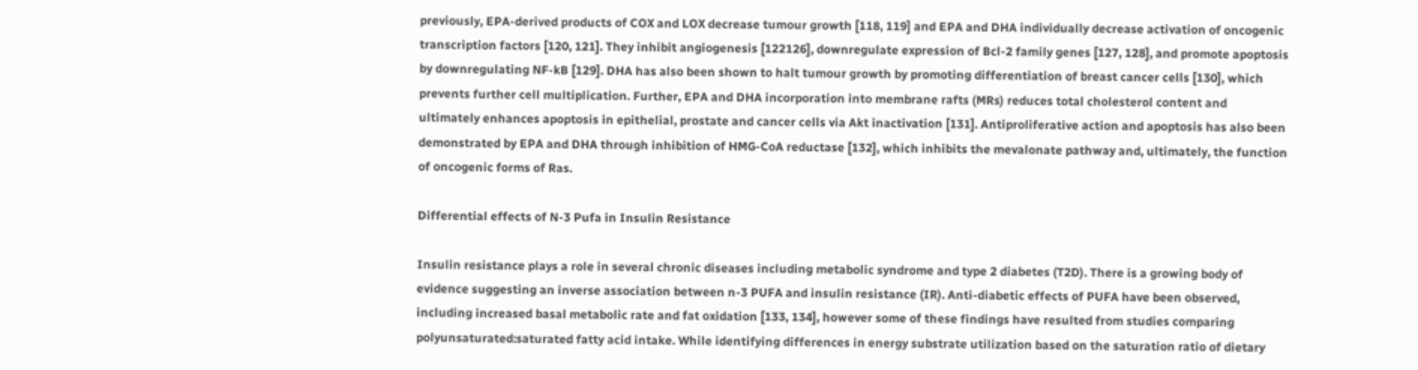previously, EPA-derived products of COX and LOX decrease tumour growth [118, 119] and EPA and DHA individually decrease activation of oncogenic transcription factors [120, 121]. They inhibit angiogenesis [122126], downregulate expression of Bcl-2 family genes [127, 128], and promote apoptosis by downregulating NF-kB [129]. DHA has also been shown to halt tumour growth by promoting differentiation of breast cancer cells [130], which prevents further cell multiplication. Further, EPA and DHA incorporation into membrane rafts (MRs) reduces total cholesterol content and ultimately enhances apoptosis in epithelial, prostate and cancer cells via Akt inactivation [131]. Antiproliferative action and apoptosis has also been demonstrated by EPA and DHA through inhibition of HMG-CoA reductase [132], which inhibits the mevalonate pathway and, ultimately, the function of oncogenic forms of Ras.

Differential effects of N-3 Pufa in Insulin Resistance

Insulin resistance plays a role in several chronic diseases including metabolic syndrome and type 2 diabetes (T2D). There is a growing body of evidence suggesting an inverse association between n-3 PUFA and insulin resistance (IR). Anti-diabetic effects of PUFA have been observed, including increased basal metabolic rate and fat oxidation [133, 134], however some of these findings have resulted from studies comparing polyunsaturated:saturated fatty acid intake. While identifying differences in energy substrate utilization based on the saturation ratio of dietary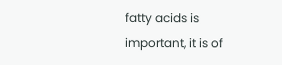fatty acids is important, it is of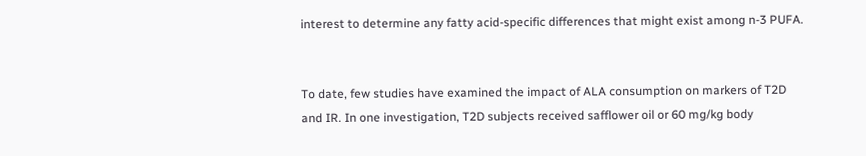interest to determine any fatty acid-specific differences that might exist among n-3 PUFA.


To date, few studies have examined the impact of ALA consumption on markers of T2D and IR. In one investigation, T2D subjects received safflower oil or 60 mg/kg body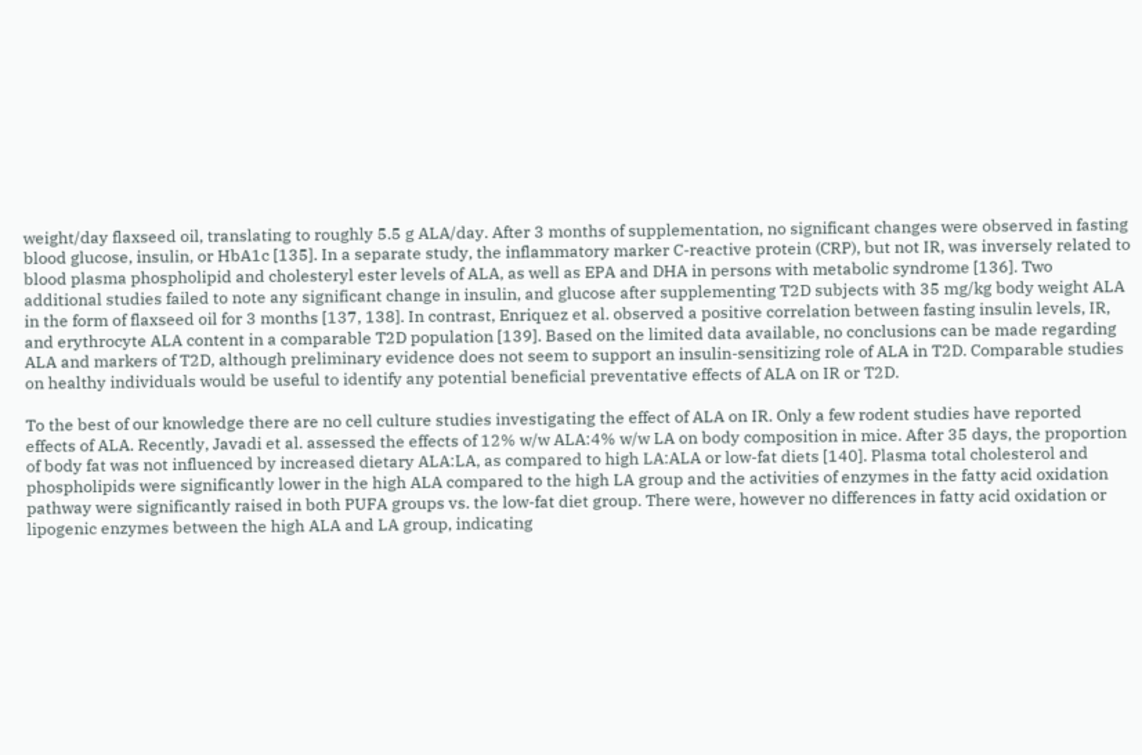weight/day flaxseed oil, translating to roughly 5.5 g ALA/day. After 3 months of supplementation, no significant changes were observed in fasting blood glucose, insulin, or HbA1c [135]. In a separate study, the inflammatory marker C-reactive protein (CRP), but not IR, was inversely related to blood plasma phospholipid and cholesteryl ester levels of ALA, as well as EPA and DHA in persons with metabolic syndrome [136]. Two additional studies failed to note any significant change in insulin, and glucose after supplementing T2D subjects with 35 mg/kg body weight ALA in the form of flaxseed oil for 3 months [137, 138]. In contrast, Enriquez et al. observed a positive correlation between fasting insulin levels, IR, and erythrocyte ALA content in a comparable T2D population [139]. Based on the limited data available, no conclusions can be made regarding ALA and markers of T2D, although preliminary evidence does not seem to support an insulin-sensitizing role of ALA in T2D. Comparable studies on healthy individuals would be useful to identify any potential beneficial preventative effects of ALA on IR or T2D.

To the best of our knowledge there are no cell culture studies investigating the effect of ALA on IR. Only a few rodent studies have reported effects of ALA. Recently, Javadi et al. assessed the effects of 12% w/w ALA:4% w/w LA on body composition in mice. After 35 days, the proportion of body fat was not influenced by increased dietary ALA:LA, as compared to high LA:ALA or low-fat diets [140]. Plasma total cholesterol and phospholipids were significantly lower in the high ALA compared to the high LA group and the activities of enzymes in the fatty acid oxidation pathway were significantly raised in both PUFA groups vs. the low-fat diet group. There were, however no differences in fatty acid oxidation or lipogenic enzymes between the high ALA and LA group, indicating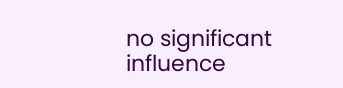no significant influence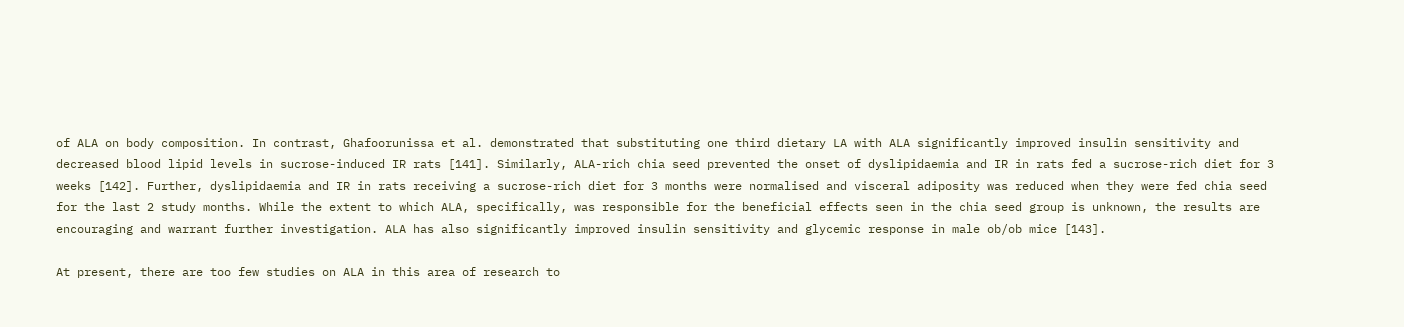of ALA on body composition. In contrast, Ghafoorunissa et al. demonstrated that substituting one third dietary LA with ALA significantly improved insulin sensitivity and decreased blood lipid levels in sucrose-induced IR rats [141]. Similarly, ALA-rich chia seed prevented the onset of dyslipidaemia and IR in rats fed a sucrose-rich diet for 3 weeks [142]. Further, dyslipidaemia and IR in rats receiving a sucrose-rich diet for 3 months were normalised and visceral adiposity was reduced when they were fed chia seed for the last 2 study months. While the extent to which ALA, specifically, was responsible for the beneficial effects seen in the chia seed group is unknown, the results are encouraging and warrant further investigation. ALA has also significantly improved insulin sensitivity and glycemic response in male ob/ob mice [143].

At present, there are too few studies on ALA in this area of research to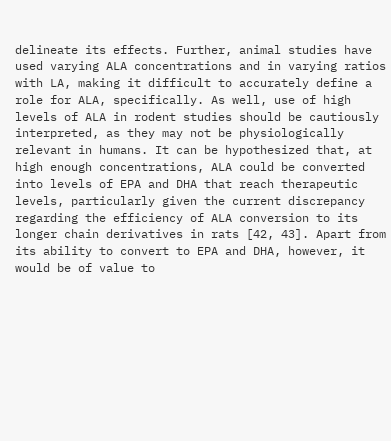delineate its effects. Further, animal studies have used varying ALA concentrations and in varying ratios with LA, making it difficult to accurately define a role for ALA, specifically. As well, use of high levels of ALA in rodent studies should be cautiously interpreted, as they may not be physiologically relevant in humans. It can be hypothesized that, at high enough concentrations, ALA could be converted into levels of EPA and DHA that reach therapeutic levels, particularly given the current discrepancy regarding the efficiency of ALA conversion to its longer chain derivatives in rats [42, 43]. Apart from its ability to convert to EPA and DHA, however, it would be of value to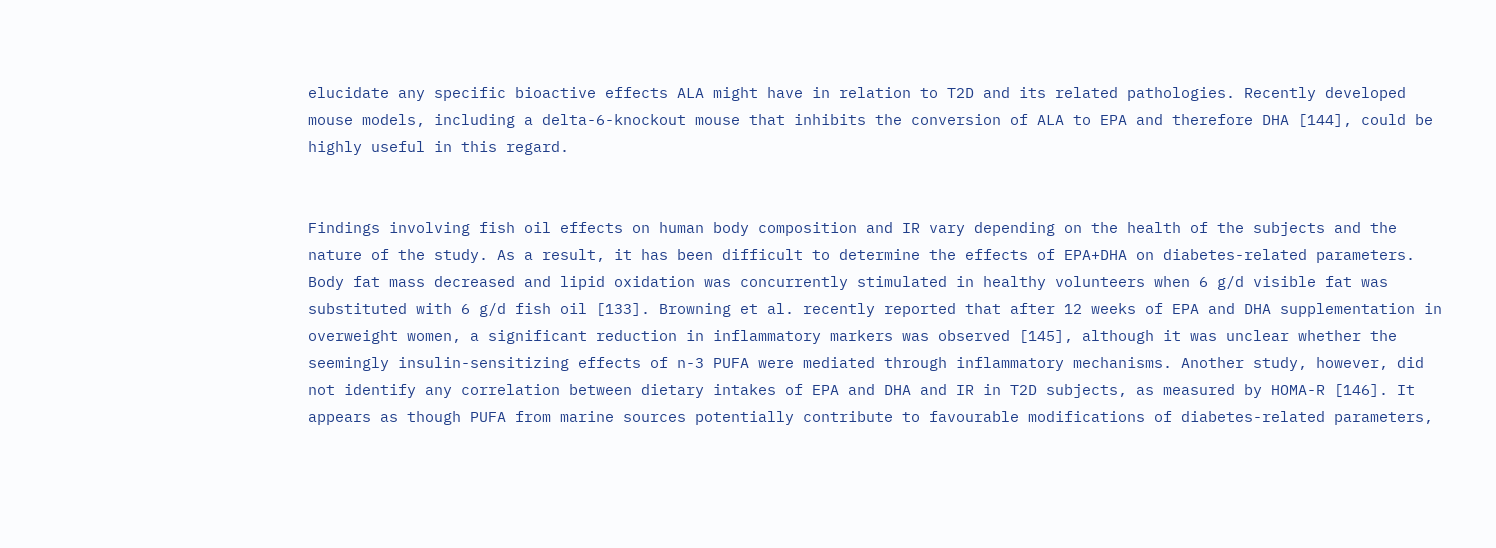elucidate any specific bioactive effects ALA might have in relation to T2D and its related pathologies. Recently developed mouse models, including a delta-6-knockout mouse that inhibits the conversion of ALA to EPA and therefore DHA [144], could be highly useful in this regard.


Findings involving fish oil effects on human body composition and IR vary depending on the health of the subjects and the nature of the study. As a result, it has been difficult to determine the effects of EPA+DHA on diabetes-related parameters. Body fat mass decreased and lipid oxidation was concurrently stimulated in healthy volunteers when 6 g/d visible fat was substituted with 6 g/d fish oil [133]. Browning et al. recently reported that after 12 weeks of EPA and DHA supplementation in overweight women, a significant reduction in inflammatory markers was observed [145], although it was unclear whether the seemingly insulin-sensitizing effects of n-3 PUFA were mediated through inflammatory mechanisms. Another study, however, did not identify any correlation between dietary intakes of EPA and DHA and IR in T2D subjects, as measured by HOMA-R [146]. It appears as though PUFA from marine sources potentially contribute to favourable modifications of diabetes-related parameters,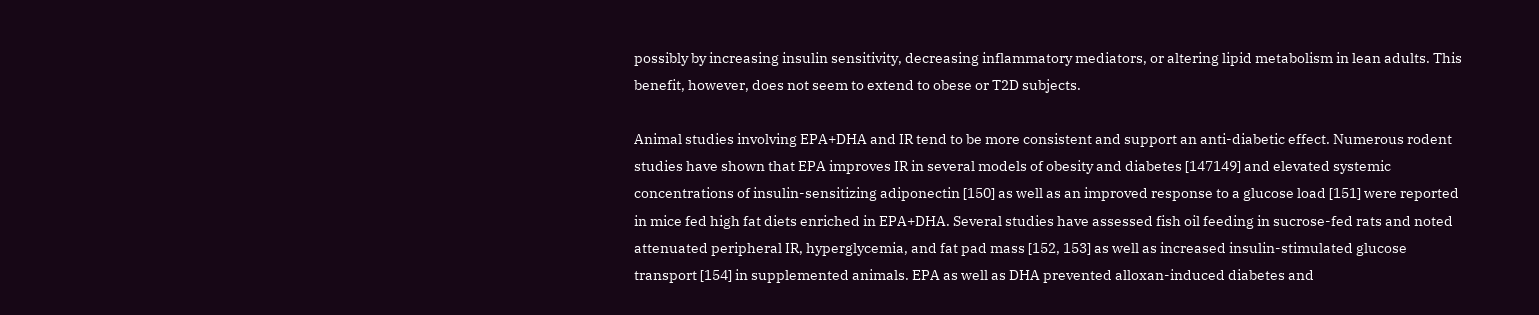possibly by increasing insulin sensitivity, decreasing inflammatory mediators, or altering lipid metabolism in lean adults. This benefit, however, does not seem to extend to obese or T2D subjects.

Animal studies involving EPA+DHA and IR tend to be more consistent and support an anti-diabetic effect. Numerous rodent studies have shown that EPA improves IR in several models of obesity and diabetes [147149] and elevated systemic concentrations of insulin-sensitizing adiponectin [150] as well as an improved response to a glucose load [151] were reported in mice fed high fat diets enriched in EPA+DHA. Several studies have assessed fish oil feeding in sucrose-fed rats and noted attenuated peripheral IR, hyperglycemia, and fat pad mass [152, 153] as well as increased insulin-stimulated glucose transport [154] in supplemented animals. EPA as well as DHA prevented alloxan-induced diabetes and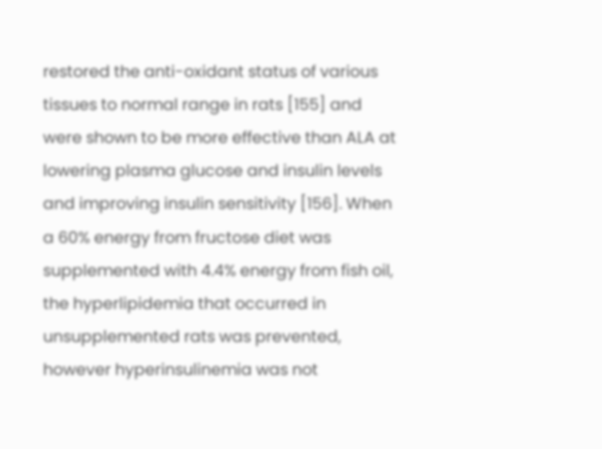restored the anti-oxidant status of various tissues to normal range in rats [155] and were shown to be more effective than ALA at lowering plasma glucose and insulin levels and improving insulin sensitivity [156]. When a 60% energy from fructose diet was supplemented with 4.4% energy from fish oil, the hyperlipidemia that occurred in unsupplemented rats was prevented, however hyperinsulinemia was not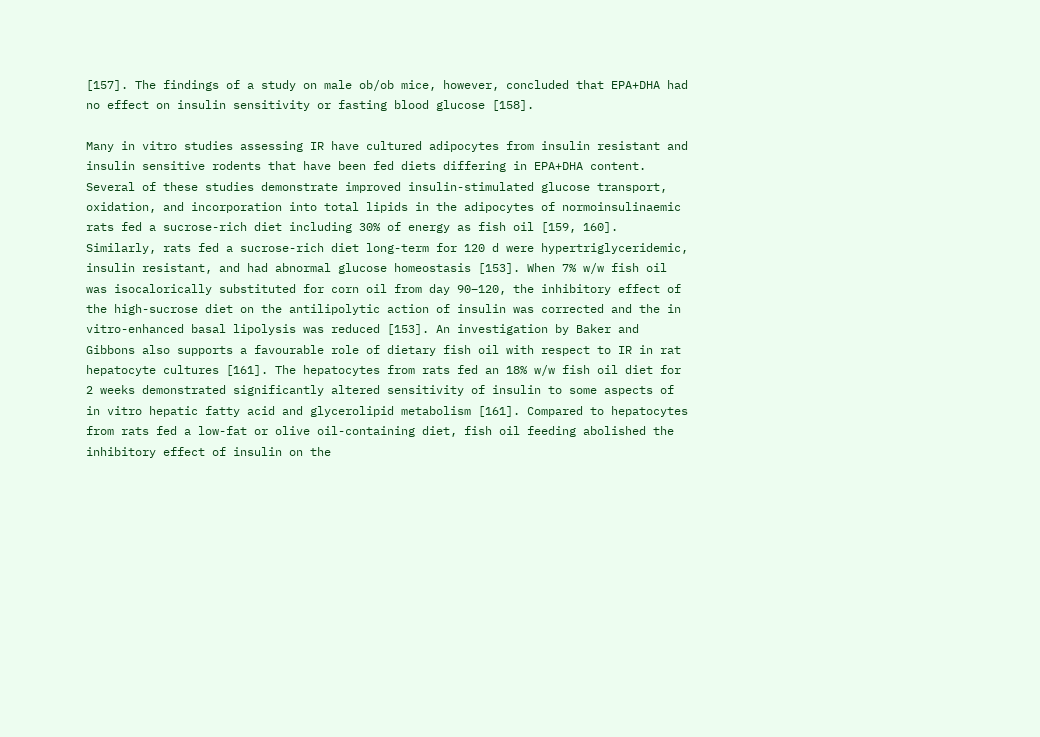[157]. The findings of a study on male ob/ob mice, however, concluded that EPA+DHA had no effect on insulin sensitivity or fasting blood glucose [158].

Many in vitro studies assessing IR have cultured adipocytes from insulin resistant and insulin sensitive rodents that have been fed diets differing in EPA+DHA content. Several of these studies demonstrate improved insulin-stimulated glucose transport, oxidation, and incorporation into total lipids in the adipocytes of normoinsulinaemic rats fed a sucrose-rich diet including 30% of energy as fish oil [159, 160]. Similarly, rats fed a sucrose-rich diet long-term for 120 d were hypertriglyceridemic, insulin resistant, and had abnormal glucose homeostasis [153]. When 7% w/w fish oil was isocalorically substituted for corn oil from day 90–120, the inhibitory effect of the high-sucrose diet on the antilipolytic action of insulin was corrected and the in vitro-enhanced basal lipolysis was reduced [153]. An investigation by Baker and Gibbons also supports a favourable role of dietary fish oil with respect to IR in rat hepatocyte cultures [161]. The hepatocytes from rats fed an 18% w/w fish oil diet for 2 weeks demonstrated significantly altered sensitivity of insulin to some aspects of in vitro hepatic fatty acid and glycerolipid metabolism [161]. Compared to hepatocytes from rats fed a low-fat or olive oil-containing diet, fish oil feeding abolished the inhibitory effect of insulin on the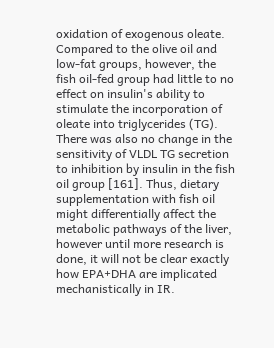oxidation of exogenous oleate. Compared to the olive oil and low-fat groups, however, the fish oil-fed group had little to no effect on insulin's ability to stimulate the incorporation of oleate into triglycerides (TG). There was also no change in the sensitivity of VLDL TG secretion to inhibition by insulin in the fish oil group [161]. Thus, dietary supplementation with fish oil might differentially affect the metabolic pathways of the liver, however until more research is done, it will not be clear exactly how EPA+DHA are implicated mechanistically in IR.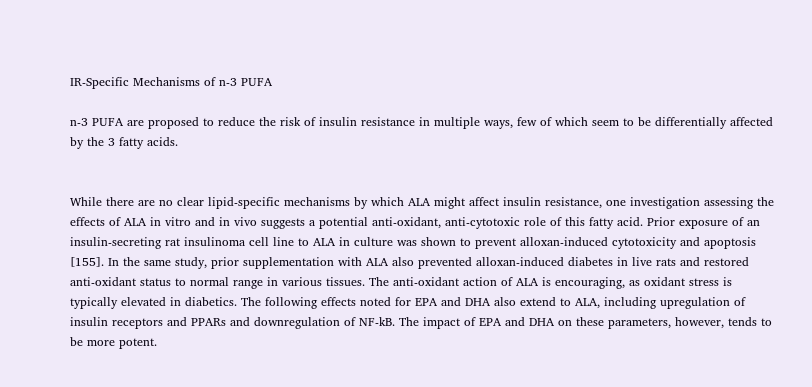IR-Specific Mechanisms of n-3 PUFA

n-3 PUFA are proposed to reduce the risk of insulin resistance in multiple ways, few of which seem to be differentially affected by the 3 fatty acids.


While there are no clear lipid-specific mechanisms by which ALA might affect insulin resistance, one investigation assessing the effects of ALA in vitro and in vivo suggests a potential anti-oxidant, anti-cytotoxic role of this fatty acid. Prior exposure of an insulin-secreting rat insulinoma cell line to ALA in culture was shown to prevent alloxan-induced cytotoxicity and apoptosis [155]. In the same study, prior supplementation with ALA also prevented alloxan-induced diabetes in live rats and restored anti-oxidant status to normal range in various tissues. The anti-oxidant action of ALA is encouraging, as oxidant stress is typically elevated in diabetics. The following effects noted for EPA and DHA also extend to ALA, including upregulation of insulin receptors and PPARs and downregulation of NF-kB. The impact of EPA and DHA on these parameters, however, tends to be more potent.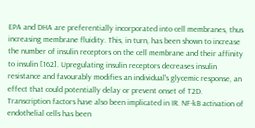EPA and DHA are preferentially incorporated into cell membranes, thus increasing membrane fluidity. This, in turn, has been shown to increase the number of insulin receptors on the cell membrane and their affinity to insulin [162]. Upregulating insulin receptors decreases insulin resistance and favourably modifies an individual's glycemic response, an effect that could potentially delay or prevent onset of T2D. Transcription factors have also been implicated in IR. NF-kB activation of endothelial cells has been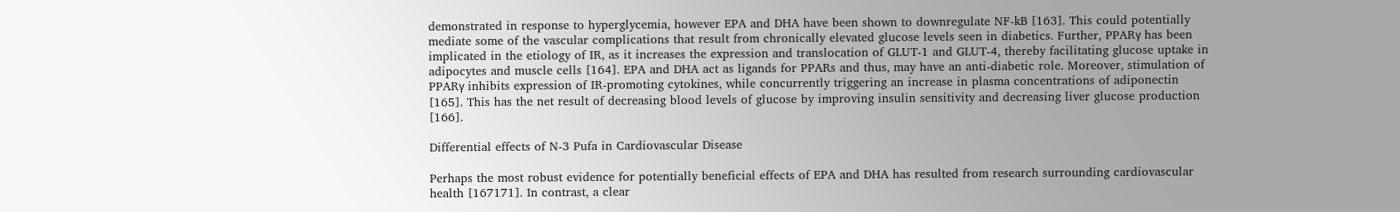demonstrated in response to hyperglycemia, however EPA and DHA have been shown to downregulate NF-kB [163]. This could potentially mediate some of the vascular complications that result from chronically elevated glucose levels seen in diabetics. Further, PPARγ has been implicated in the etiology of IR, as it increases the expression and translocation of GLUT-1 and GLUT-4, thereby facilitating glucose uptake in adipocytes and muscle cells [164]. EPA and DHA act as ligands for PPARs and thus, may have an anti-diabetic role. Moreover, stimulation of PPARγ inhibits expression of IR-promoting cytokines, while concurrently triggering an increase in plasma concentrations of adiponectin [165]. This has the net result of decreasing blood levels of glucose by improving insulin sensitivity and decreasing liver glucose production [166].

Differential effects of N-3 Pufa in Cardiovascular Disease

Perhaps the most robust evidence for potentially beneficial effects of EPA and DHA has resulted from research surrounding cardiovascular health [167171]. In contrast, a clear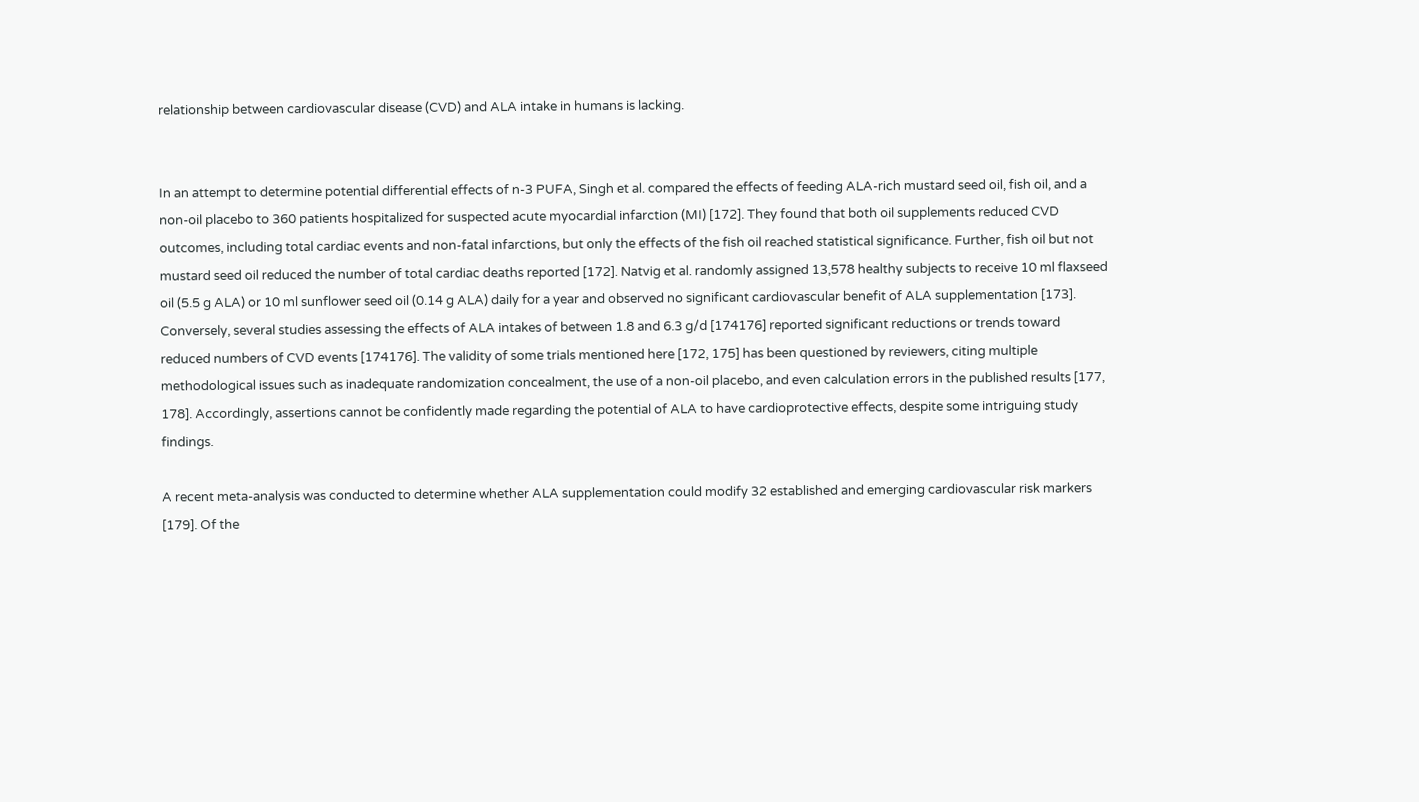relationship between cardiovascular disease (CVD) and ALA intake in humans is lacking.


In an attempt to determine potential differential effects of n-3 PUFA, Singh et al. compared the effects of feeding ALA-rich mustard seed oil, fish oil, and a non-oil placebo to 360 patients hospitalized for suspected acute myocardial infarction (MI) [172]. They found that both oil supplements reduced CVD outcomes, including total cardiac events and non-fatal infarctions, but only the effects of the fish oil reached statistical significance. Further, fish oil but not mustard seed oil reduced the number of total cardiac deaths reported [172]. Natvig et al. randomly assigned 13,578 healthy subjects to receive 10 ml flaxseed oil (5.5 g ALA) or 10 ml sunflower seed oil (0.14 g ALA) daily for a year and observed no significant cardiovascular benefit of ALA supplementation [173]. Conversely, several studies assessing the effects of ALA intakes of between 1.8 and 6.3 g/d [174176] reported significant reductions or trends toward reduced numbers of CVD events [174176]. The validity of some trials mentioned here [172, 175] has been questioned by reviewers, citing multiple methodological issues such as inadequate randomization concealment, the use of a non-oil placebo, and even calculation errors in the published results [177, 178]. Accordingly, assertions cannot be confidently made regarding the potential of ALA to have cardioprotective effects, despite some intriguing study findings.

A recent meta-analysis was conducted to determine whether ALA supplementation could modify 32 established and emerging cardiovascular risk markers [179]. Of the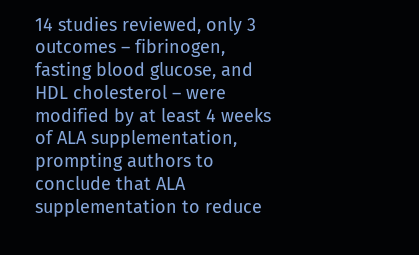14 studies reviewed, only 3 outcomes – fibrinogen, fasting blood glucose, and HDL cholesterol – were modified by at least 4 weeks of ALA supplementation, prompting authors to conclude that ALA supplementation to reduce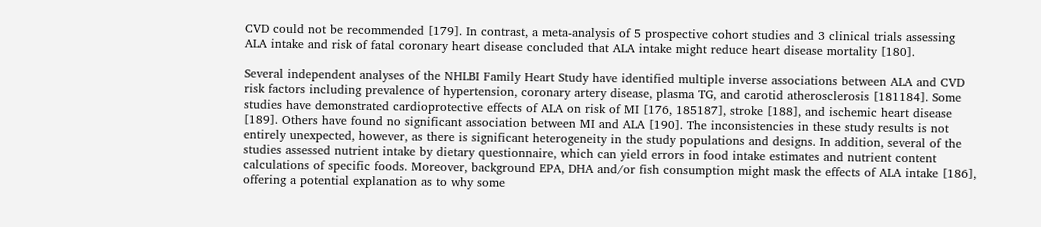CVD could not be recommended [179]. In contrast, a meta-analysis of 5 prospective cohort studies and 3 clinical trials assessing ALA intake and risk of fatal coronary heart disease concluded that ALA intake might reduce heart disease mortality [180].

Several independent analyses of the NHLBI Family Heart Study have identified multiple inverse associations between ALA and CVD risk factors including prevalence of hypertension, coronary artery disease, plasma TG, and carotid atherosclerosis [181184]. Some studies have demonstrated cardioprotective effects of ALA on risk of MI [176, 185187], stroke [188], and ischemic heart disease [189]. Others have found no significant association between MI and ALA [190]. The inconsistencies in these study results is not entirely unexpected, however, as there is significant heterogeneity in the study populations and designs. In addition, several of the studies assessed nutrient intake by dietary questionnaire, which can yield errors in food intake estimates and nutrient content calculations of specific foods. Moreover, background EPA, DHA and/or fish consumption might mask the effects of ALA intake [186], offering a potential explanation as to why some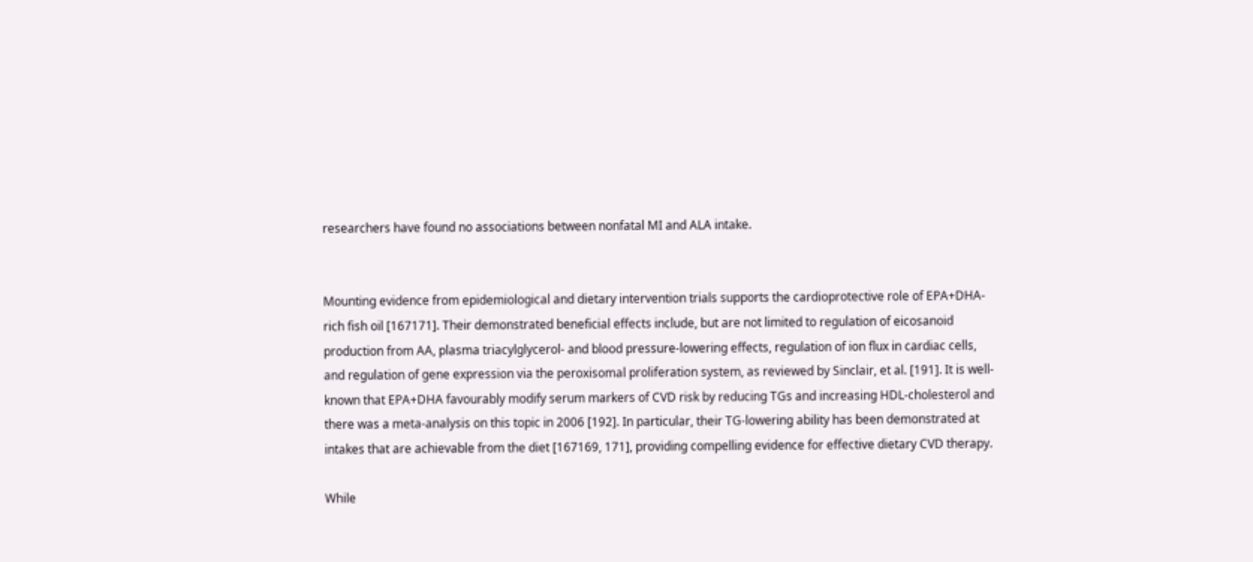researchers have found no associations between nonfatal MI and ALA intake.


Mounting evidence from epidemiological and dietary intervention trials supports the cardioprotective role of EPA+DHA-rich fish oil [167171]. Their demonstrated beneficial effects include, but are not limited to regulation of eicosanoid production from AA, plasma triacylglycerol- and blood pressure-lowering effects, regulation of ion flux in cardiac cells, and regulation of gene expression via the peroxisomal proliferation system, as reviewed by Sinclair, et al. [191]. It is well-known that EPA+DHA favourably modify serum markers of CVD risk by reducing TGs and increasing HDL-cholesterol and there was a meta-analysis on this topic in 2006 [192]. In particular, their TG-lowering ability has been demonstrated at intakes that are achievable from the diet [167169, 171], providing compelling evidence for effective dietary CVD therapy.

While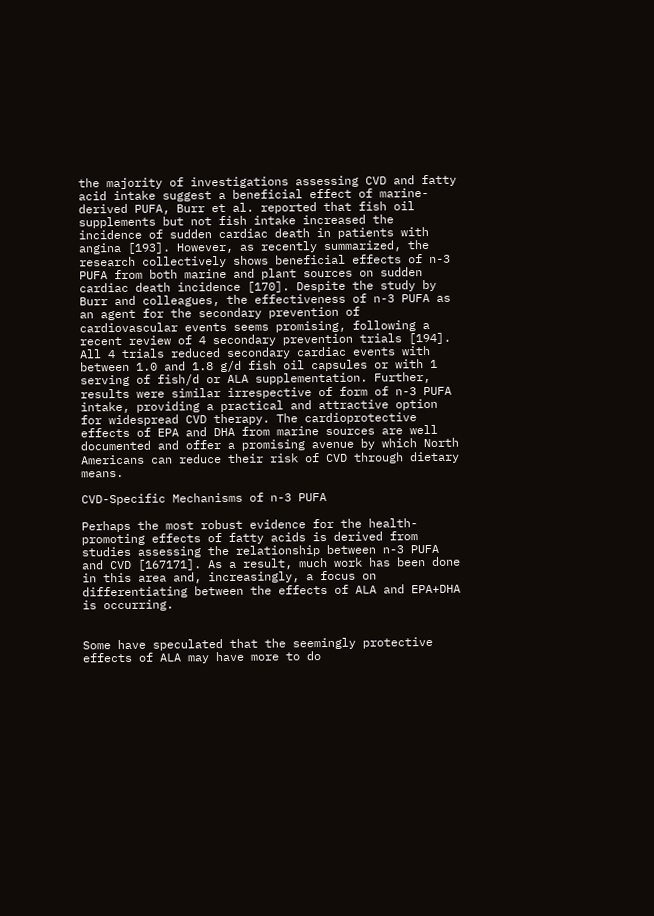the majority of investigations assessing CVD and fatty acid intake suggest a beneficial effect of marine-derived PUFA, Burr et al. reported that fish oil supplements but not fish intake increased the incidence of sudden cardiac death in patients with angina [193]. However, as recently summarized, the research collectively shows beneficial effects of n-3 PUFA from both marine and plant sources on sudden cardiac death incidence [170]. Despite the study by Burr and colleagues, the effectiveness of n-3 PUFA as an agent for the secondary prevention of cardiovascular events seems promising, following a recent review of 4 secondary prevention trials [194]. All 4 trials reduced secondary cardiac events with between 1.0 and 1.8 g/d fish oil capsules or with 1 serving of fish/d or ALA supplementation. Further, results were similar irrespective of form of n-3 PUFA intake, providing a practical and attractive option for widespread CVD therapy. The cardioprotective effects of EPA and DHA from marine sources are well documented and offer a promising avenue by which North Americans can reduce their risk of CVD through dietary means.

CVD-Specific Mechanisms of n-3 PUFA

Perhaps the most robust evidence for the health-promoting effects of fatty acids is derived from studies assessing the relationship between n-3 PUFA and CVD [167171]. As a result, much work has been done in this area and, increasingly, a focus on differentiating between the effects of ALA and EPA+DHA is occurring.


Some have speculated that the seemingly protective effects of ALA may have more to do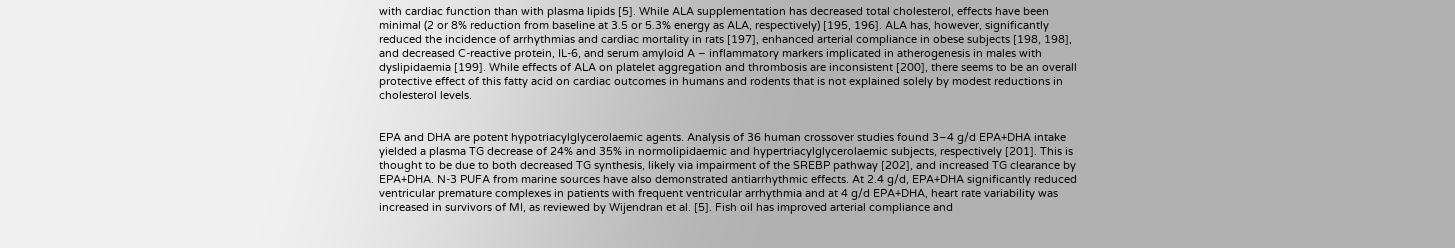with cardiac function than with plasma lipids [5]. While ALA supplementation has decreased total cholesterol, effects have been minimal (2 or 8% reduction from baseline at 3.5 or 5.3% energy as ALA, respectively) [195, 196]. ALA has, however, significantly reduced the incidence of arrhythmias and cardiac mortality in rats [197], enhanced arterial compliance in obese subjects [198, 198], and decreased C-reactive protein, IL-6, and serum amyloid A – inflammatory markers implicated in atherogenesis in males with dyslipidaemia [199]. While effects of ALA on platelet aggregation and thrombosis are inconsistent [200], there seems to be an overall protective effect of this fatty acid on cardiac outcomes in humans and rodents that is not explained solely by modest reductions in cholesterol levels.


EPA and DHA are potent hypotriacylglycerolaemic agents. Analysis of 36 human crossover studies found 3–4 g/d EPA+DHA intake yielded a plasma TG decrease of 24% and 35% in normolipidaemic and hypertriacylglycerolaemic subjects, respectively [201]. This is thought to be due to both decreased TG synthesis, likely via impairment of the SREBP pathway [202], and increased TG clearance by EPA+DHA. N-3 PUFA from marine sources have also demonstrated antiarrhythmic effects. At 2.4 g/d, EPA+DHA significantly reduced ventricular premature complexes in patients with frequent ventricular arrhythmia and at 4 g/d EPA+DHA, heart rate variability was increased in survivors of MI, as reviewed by Wijendran et al. [5]. Fish oil has improved arterial compliance and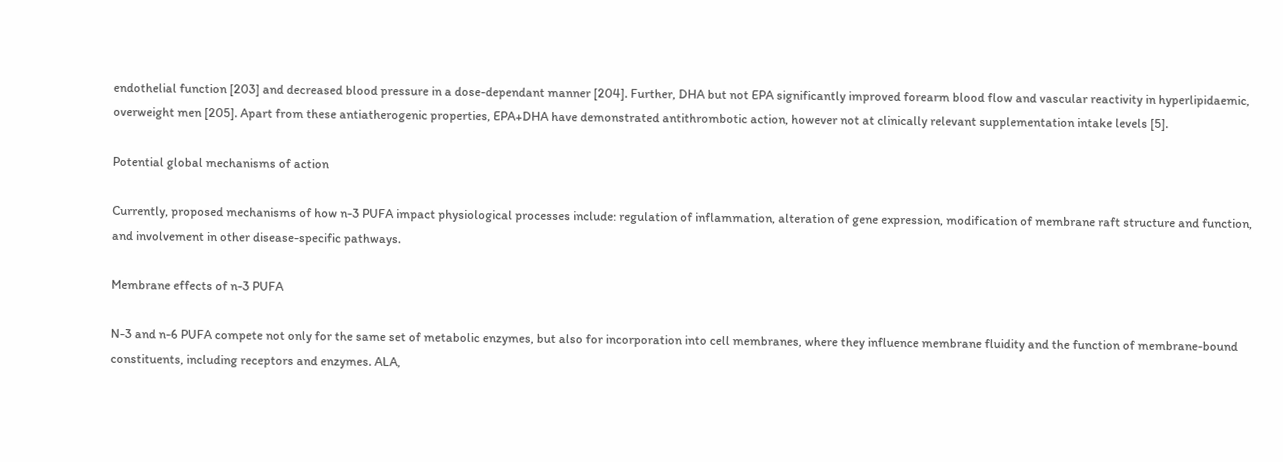endothelial function [203] and decreased blood pressure in a dose-dependant manner [204]. Further, DHA but not EPA significantly improved forearm blood flow and vascular reactivity in hyperlipidaemic, overweight men [205]. Apart from these antiatherogenic properties, EPA+DHA have demonstrated antithrombotic action, however not at clinically relevant supplementation intake levels [5].

Potential global mechanisms of action

Currently, proposed mechanisms of how n-3 PUFA impact physiological processes include: regulation of inflammation, alteration of gene expression, modification of membrane raft structure and function, and involvement in other disease-specific pathways.

Membrane effects of n-3 PUFA

N-3 and n-6 PUFA compete not only for the same set of metabolic enzymes, but also for incorporation into cell membranes, where they influence membrane fluidity and the function of membrane-bound constituents, including receptors and enzymes. ALA,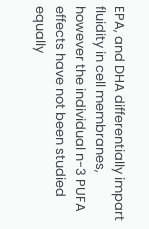EPA, and DHA differentially impart fluidity in cell membranes, however the individual n-3 PUFA effects have not been studied equally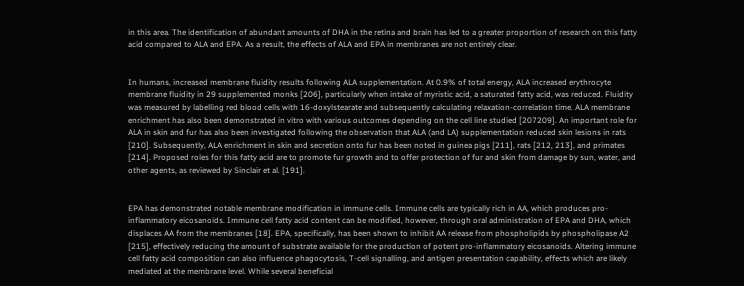in this area. The identification of abundant amounts of DHA in the retina and brain has led to a greater proportion of research on this fatty acid compared to ALA and EPA. As a result, the effects of ALA and EPA in membranes are not entirely clear.


In humans, increased membrane fluidity results following ALA supplementation. At 0.9% of total energy, ALA increased erythrocyte membrane fluidity in 29 supplemented monks [206], particularly when intake of myristic acid, a saturated fatty acid, was reduced. Fluidity was measured by labelling red blood cells with 16-doxylstearate and subsequently calculating relaxation-correlation time. ALA membrane enrichment has also been demonstrated in vitro with various outcomes depending on the cell line studied [207209]. An important role for ALA in skin and fur has also been investigated following the observation that ALA (and LA) supplementation reduced skin lesions in rats [210]. Subsequently, ALA enrichment in skin and secretion onto fur has been noted in guinea pigs [211], rats [212, 213], and primates [214]. Proposed roles for this fatty acid are to promote fur growth and to offer protection of fur and skin from damage by sun, water, and other agents, as reviewed by Sinclair et al. [191].


EPA has demonstrated notable membrane modification in immune cells. Immune cells are typically rich in AA, which produces pro-inflammatory eicosanoids. Immune cell fatty acid content can be modified, however, through oral administration of EPA and DHA, which displaces AA from the membranes [18]. EPA, specifically, has been shown to inhibit AA release from phospholipids by phospholipase A2 [215], effectively reducing the amount of substrate available for the production of potent pro-inflammatory eicosanoids. Altering immune cell fatty acid composition can also influence phagocytosis, T-cell signalling, and antigen presentation capability, effects which are likely mediated at the membrane level. While several beneficial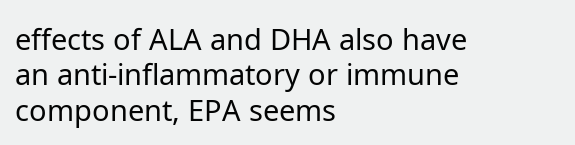effects of ALA and DHA also have an anti-inflammatory or immune component, EPA seems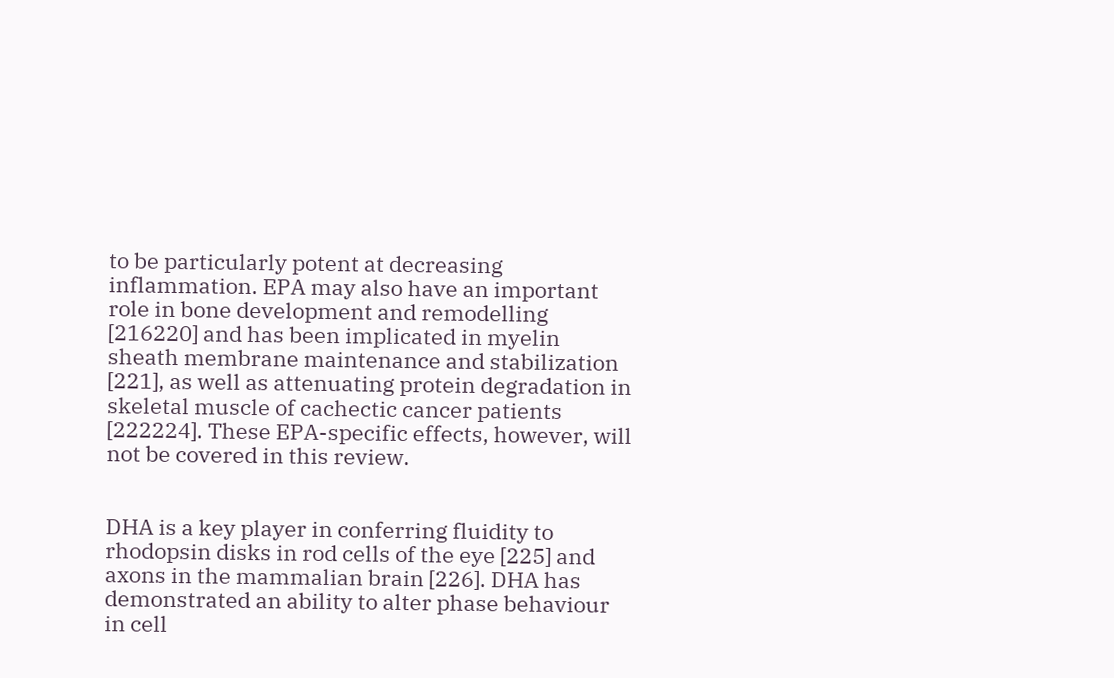to be particularly potent at decreasing inflammation. EPA may also have an important role in bone development and remodelling [216220] and has been implicated in myelin sheath membrane maintenance and stabilization [221], as well as attenuating protein degradation in skeletal muscle of cachectic cancer patients [222224]. These EPA-specific effects, however, will not be covered in this review.


DHA is a key player in conferring fluidity to rhodopsin disks in rod cells of the eye [225] and axons in the mammalian brain [226]. DHA has demonstrated an ability to alter phase behaviour in cell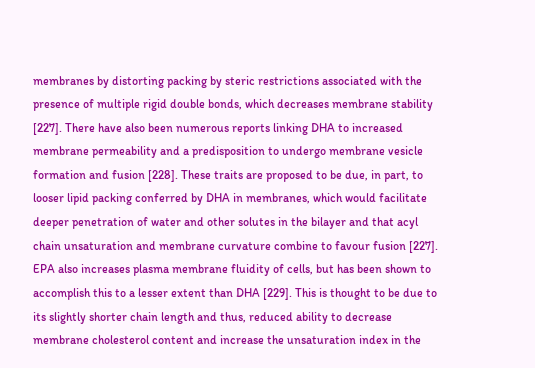membranes by distorting packing by steric restrictions associated with the presence of multiple rigid double bonds, which decreases membrane stability [227]. There have also been numerous reports linking DHA to increased membrane permeability and a predisposition to undergo membrane vesicle formation and fusion [228]. These traits are proposed to be due, in part, to looser lipid packing conferred by DHA in membranes, which would facilitate deeper penetration of water and other solutes in the bilayer and that acyl chain unsaturation and membrane curvature combine to favour fusion [227]. EPA also increases plasma membrane fluidity of cells, but has been shown to accomplish this to a lesser extent than DHA [229]. This is thought to be due to its slightly shorter chain length and thus, reduced ability to decrease membrane cholesterol content and increase the unsaturation index in the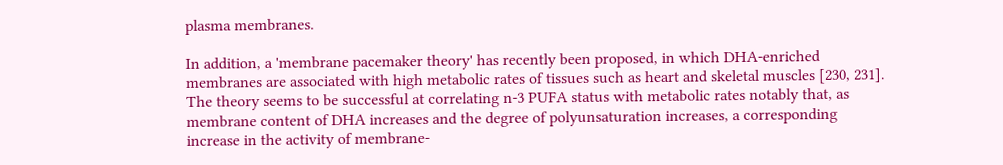plasma membranes.

In addition, a 'membrane pacemaker theory' has recently been proposed, in which DHA-enriched membranes are associated with high metabolic rates of tissues such as heart and skeletal muscles [230, 231]. The theory seems to be successful at correlating n-3 PUFA status with metabolic rates notably that, as membrane content of DHA increases and the degree of polyunsaturation increases, a corresponding increase in the activity of membrane-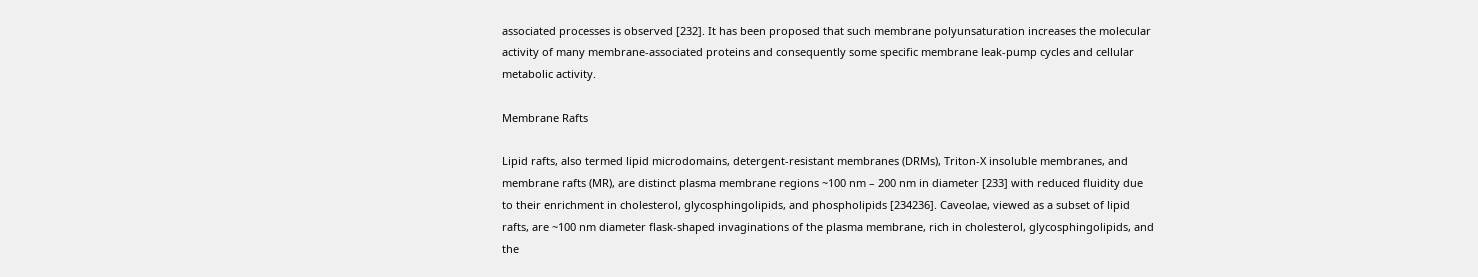associated processes is observed [232]. It has been proposed that such membrane polyunsaturation increases the molecular activity of many membrane-associated proteins and consequently some specific membrane leak-pump cycles and cellular metabolic activity.

Membrane Rafts

Lipid rafts, also termed lipid microdomains, detergent-resistant membranes (DRMs), Triton-X insoluble membranes, and membrane rafts (MR), are distinct plasma membrane regions ~100 nm – 200 nm in diameter [233] with reduced fluidity due to their enrichment in cholesterol, glycosphingolipids, and phospholipids [234236]. Caveolae, viewed as a subset of lipid rafts, are ~100 nm diameter flask-shaped invaginations of the plasma membrane, rich in cholesterol, glycosphingolipids, and the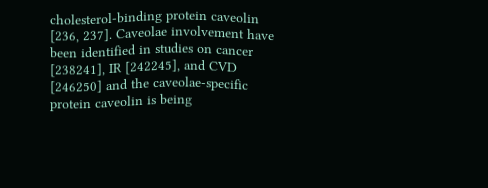cholesterol-binding protein caveolin [236, 237]. Caveolae involvement have been identified in studies on cancer [238241], IR [242245], and CVD [246250] and the caveolae-specific protein caveolin is being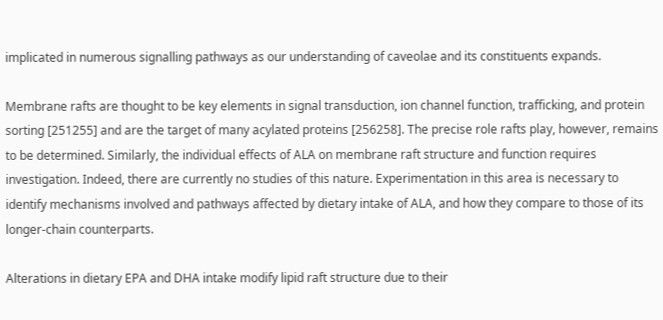implicated in numerous signalling pathways as our understanding of caveolae and its constituents expands.

Membrane rafts are thought to be key elements in signal transduction, ion channel function, trafficking, and protein sorting [251255] and are the target of many acylated proteins [256258]. The precise role rafts play, however, remains to be determined. Similarly, the individual effects of ALA on membrane raft structure and function requires investigation. Indeed, there are currently no studies of this nature. Experimentation in this area is necessary to identify mechanisms involved and pathways affected by dietary intake of ALA, and how they compare to those of its longer-chain counterparts.

Alterations in dietary EPA and DHA intake modify lipid raft structure due to their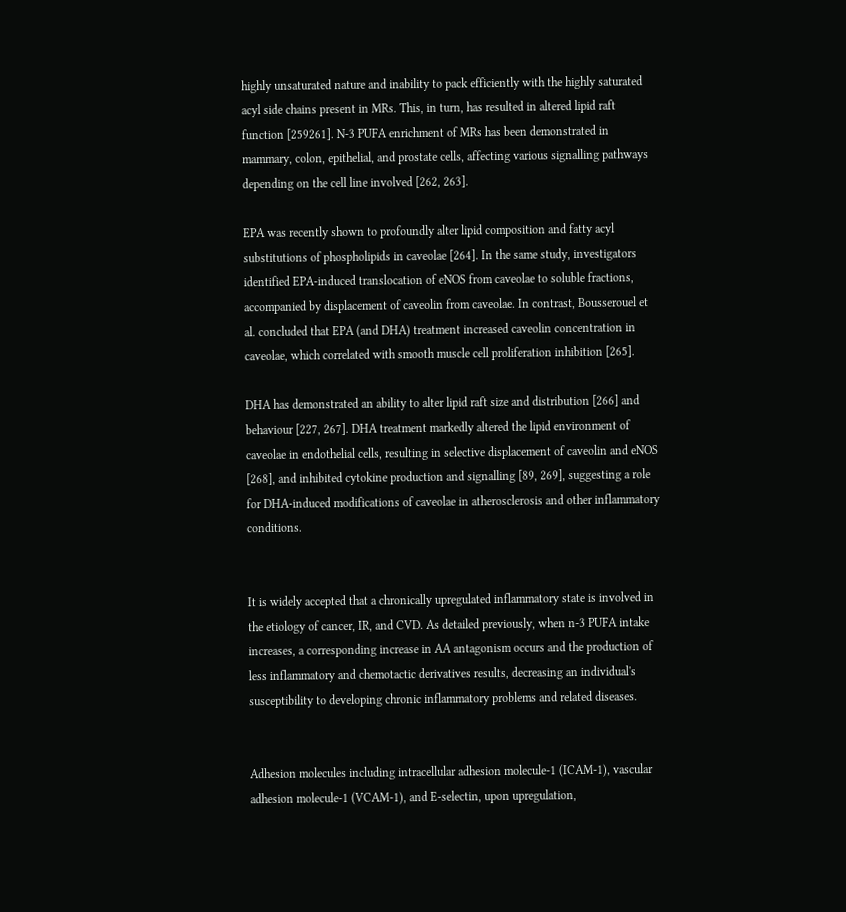highly unsaturated nature and inability to pack efficiently with the highly saturated acyl side chains present in MRs. This, in turn, has resulted in altered lipid raft function [259261]. N-3 PUFA enrichment of MRs has been demonstrated in mammary, colon, epithelial, and prostate cells, affecting various signalling pathways depending on the cell line involved [262, 263].

EPA was recently shown to profoundly alter lipid composition and fatty acyl substitutions of phospholipids in caveolae [264]. In the same study, investigators identified EPA-induced translocation of eNOS from caveolae to soluble fractions, accompanied by displacement of caveolin from caveolae. In contrast, Bousserouel et al. concluded that EPA (and DHA) treatment increased caveolin concentration in caveolae, which correlated with smooth muscle cell proliferation inhibition [265].

DHA has demonstrated an ability to alter lipid raft size and distribution [266] and behaviour [227, 267]. DHA treatment markedly altered the lipid environment of caveolae in endothelial cells, resulting in selective displacement of caveolin and eNOS [268], and inhibited cytokine production and signalling [89, 269], suggesting a role for DHA-induced modifications of caveolae in atherosclerosis and other inflammatory conditions.


It is widely accepted that a chronically upregulated inflammatory state is involved in the etiology of cancer, IR, and CVD. As detailed previously, when n-3 PUFA intake increases, a corresponding increase in AA antagonism occurs and the production of less inflammatory and chemotactic derivatives results, decreasing an individual's susceptibility to developing chronic inflammatory problems and related diseases.


Adhesion molecules including intracellular adhesion molecule-1 (ICAM-1), vascular adhesion molecule-1 (VCAM-1), and E-selectin, upon upregulation,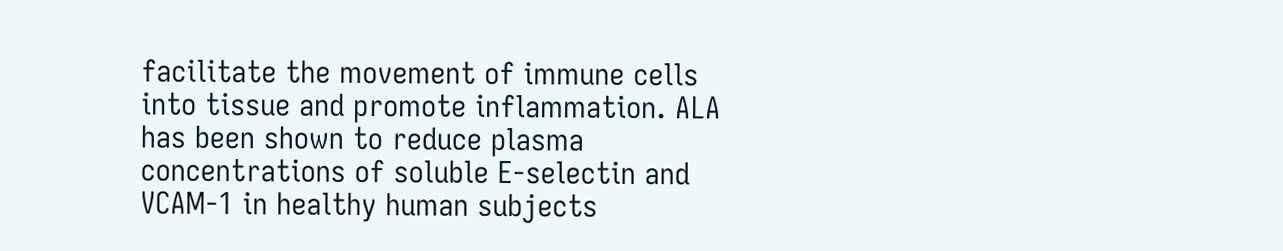facilitate the movement of immune cells into tissue and promote inflammation. ALA has been shown to reduce plasma concentrations of soluble E-selectin and VCAM-1 in healthy human subjects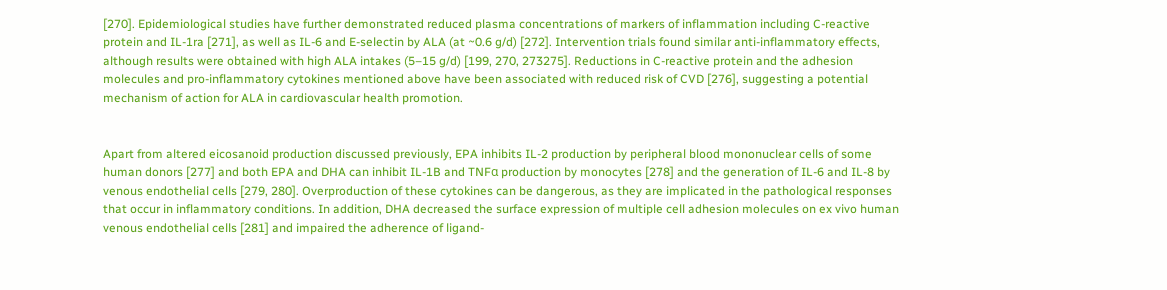[270]. Epidemiological studies have further demonstrated reduced plasma concentrations of markers of inflammation including C-reactive protein and IL-1ra [271], as well as IL-6 and E-selectin by ALA (at ~0.6 g/d) [272]. Intervention trials found similar anti-inflammatory effects, although results were obtained with high ALA intakes (5–15 g/d) [199, 270, 273275]. Reductions in C-reactive protein and the adhesion molecules and pro-inflammatory cytokines mentioned above have been associated with reduced risk of CVD [276], suggesting a potential mechanism of action for ALA in cardiovascular health promotion.


Apart from altered eicosanoid production discussed previously, EPA inhibits IL-2 production by peripheral blood mononuclear cells of some human donors [277] and both EPA and DHA can inhibit IL-1B and TNFα production by monocytes [278] and the generation of IL-6 and IL-8 by venous endothelial cells [279, 280]. Overproduction of these cytokines can be dangerous, as they are implicated in the pathological responses that occur in inflammatory conditions. In addition, DHA decreased the surface expression of multiple cell adhesion molecules on ex vivo human venous endothelial cells [281] and impaired the adherence of ligand-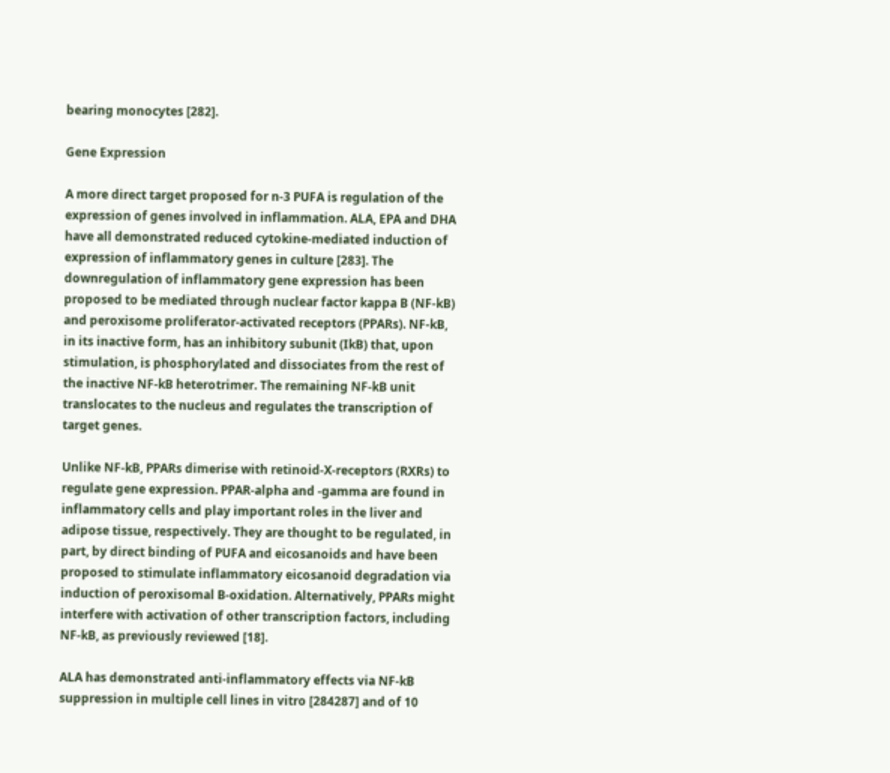bearing monocytes [282].

Gene Expression

A more direct target proposed for n-3 PUFA is regulation of the expression of genes involved in inflammation. ALA, EPA and DHA have all demonstrated reduced cytokine-mediated induction of expression of inflammatory genes in culture [283]. The downregulation of inflammatory gene expression has been proposed to be mediated through nuclear factor kappa B (NF-kB) and peroxisome proliferator-activated receptors (PPARs). NF-kB, in its inactive form, has an inhibitory subunit (IkB) that, upon stimulation, is phosphorylated and dissociates from the rest of the inactive NF-kB heterotrimer. The remaining NF-kB unit translocates to the nucleus and regulates the transcription of target genes.

Unlike NF-kB, PPARs dimerise with retinoid-X-receptors (RXRs) to regulate gene expression. PPAR-alpha and -gamma are found in inflammatory cells and play important roles in the liver and adipose tissue, respectively. They are thought to be regulated, in part, by direct binding of PUFA and eicosanoids and have been proposed to stimulate inflammatory eicosanoid degradation via induction of peroxisomal B-oxidation. Alternatively, PPARs might interfere with activation of other transcription factors, including NF-kB, as previously reviewed [18].

ALA has demonstrated anti-inflammatory effects via NF-kB suppression in multiple cell lines in vitro [284287] and of 10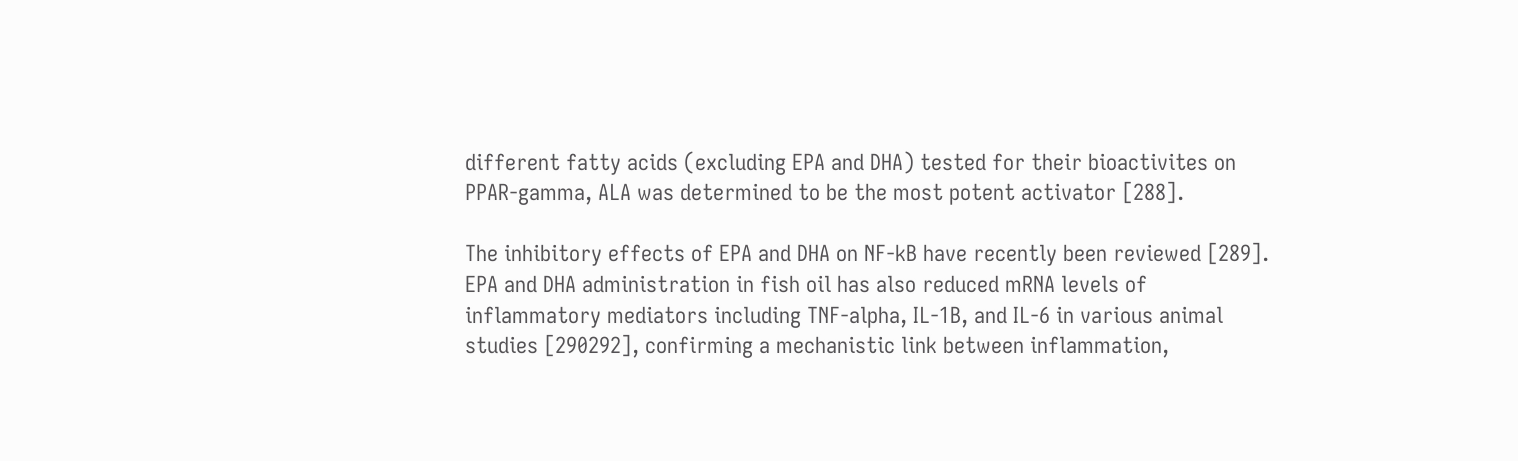different fatty acids (excluding EPA and DHA) tested for their bioactivites on PPAR-gamma, ALA was determined to be the most potent activator [288].

The inhibitory effects of EPA and DHA on NF-kB have recently been reviewed [289]. EPA and DHA administration in fish oil has also reduced mRNA levels of inflammatory mediators including TNF-alpha, IL-1B, and IL-6 in various animal studies [290292], confirming a mechanistic link between inflammation,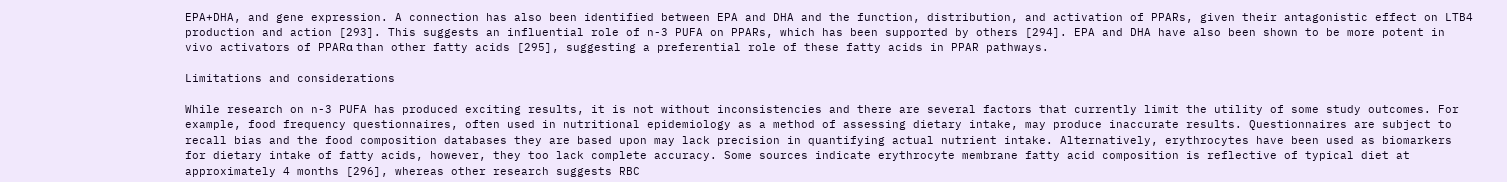EPA+DHA, and gene expression. A connection has also been identified between EPA and DHA and the function, distribution, and activation of PPARs, given their antagonistic effect on LTB4 production and action [293]. This suggests an influential role of n-3 PUFA on PPARs, which has been supported by others [294]. EPA and DHA have also been shown to be more potent in vivo activators of PPARα than other fatty acids [295], suggesting a preferential role of these fatty acids in PPAR pathways.

Limitations and considerations

While research on n-3 PUFA has produced exciting results, it is not without inconsistencies and there are several factors that currently limit the utility of some study outcomes. For example, food frequency questionnaires, often used in nutritional epidemiology as a method of assessing dietary intake, may produce inaccurate results. Questionnaires are subject to recall bias and the food composition databases they are based upon may lack precision in quantifying actual nutrient intake. Alternatively, erythrocytes have been used as biomarkers for dietary intake of fatty acids, however, they too lack complete accuracy. Some sources indicate erythrocyte membrane fatty acid composition is reflective of typical diet at approximately 4 months [296], whereas other research suggests RBC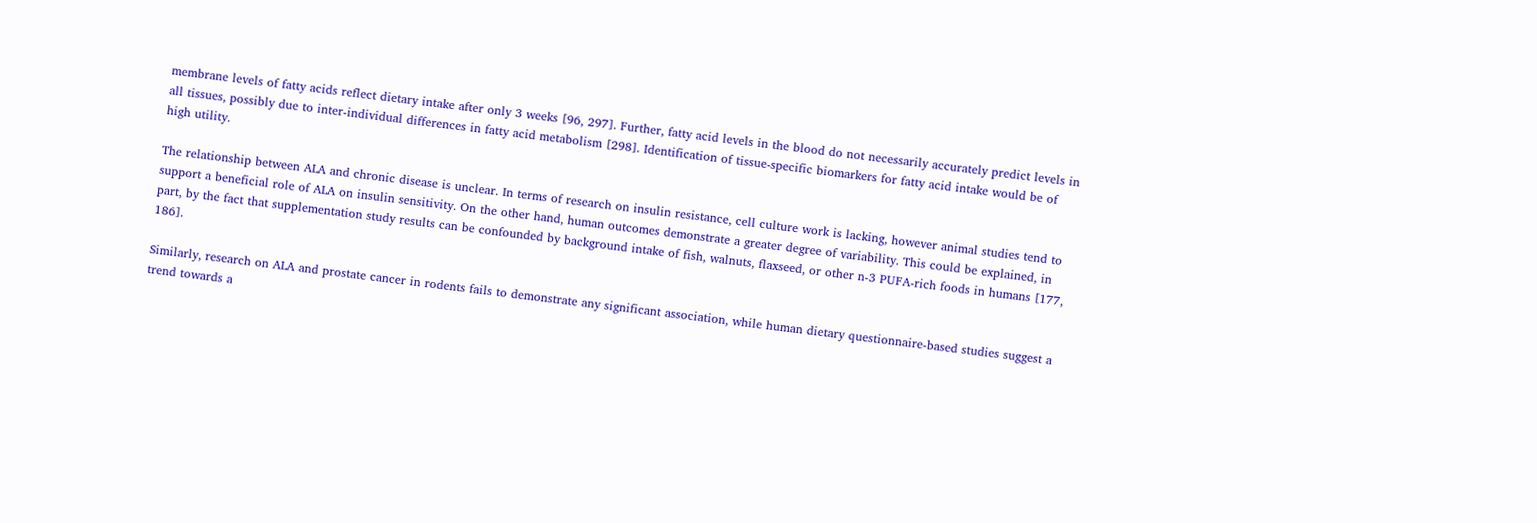membrane levels of fatty acids reflect dietary intake after only 3 weeks [96, 297]. Further, fatty acid levels in the blood do not necessarily accurately predict levels in all tissues, possibly due to inter-individual differences in fatty acid metabolism [298]. Identification of tissue-specific biomarkers for fatty acid intake would be of high utility.

The relationship between ALA and chronic disease is unclear. In terms of research on insulin resistance, cell culture work is lacking, however animal studies tend to support a beneficial role of ALA on insulin sensitivity. On the other hand, human outcomes demonstrate a greater degree of variability. This could be explained, in part, by the fact that supplementation study results can be confounded by background intake of fish, walnuts, flaxseed, or other n-3 PUFA-rich foods in humans [177, 186].

Similarly, research on ALA and prostate cancer in rodents fails to demonstrate any significant association, while human dietary questionnaire-based studies suggest a trend towards a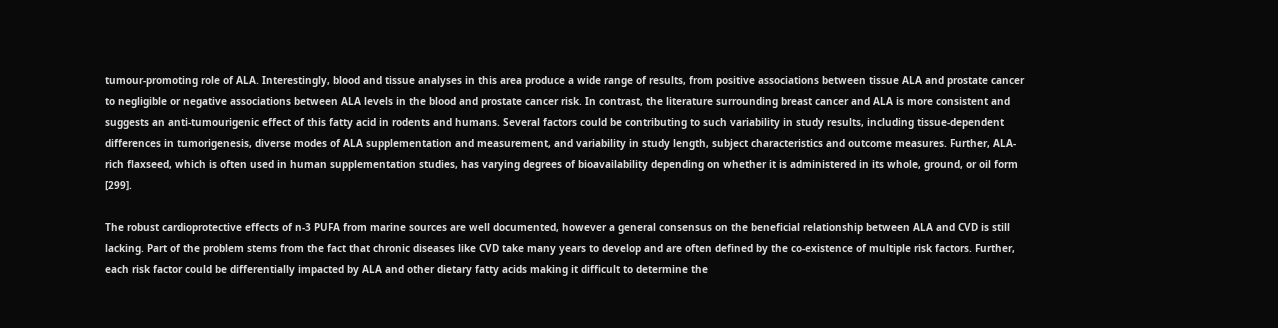tumour-promoting role of ALA. Interestingly, blood and tissue analyses in this area produce a wide range of results, from positive associations between tissue ALA and prostate cancer to negligible or negative associations between ALA levels in the blood and prostate cancer risk. In contrast, the literature surrounding breast cancer and ALA is more consistent and suggests an anti-tumourigenic effect of this fatty acid in rodents and humans. Several factors could be contributing to such variability in study results, including tissue-dependent differences in tumorigenesis, diverse modes of ALA supplementation and measurement, and variability in study length, subject characteristics and outcome measures. Further, ALA-rich flaxseed, which is often used in human supplementation studies, has varying degrees of bioavailability depending on whether it is administered in its whole, ground, or oil form [299].

The robust cardioprotective effects of n-3 PUFA from marine sources are well documented, however a general consensus on the beneficial relationship between ALA and CVD is still lacking. Part of the problem stems from the fact that chronic diseases like CVD take many years to develop and are often defined by the co-existence of multiple risk factors. Further, each risk factor could be differentially impacted by ALA and other dietary fatty acids making it difficult to determine the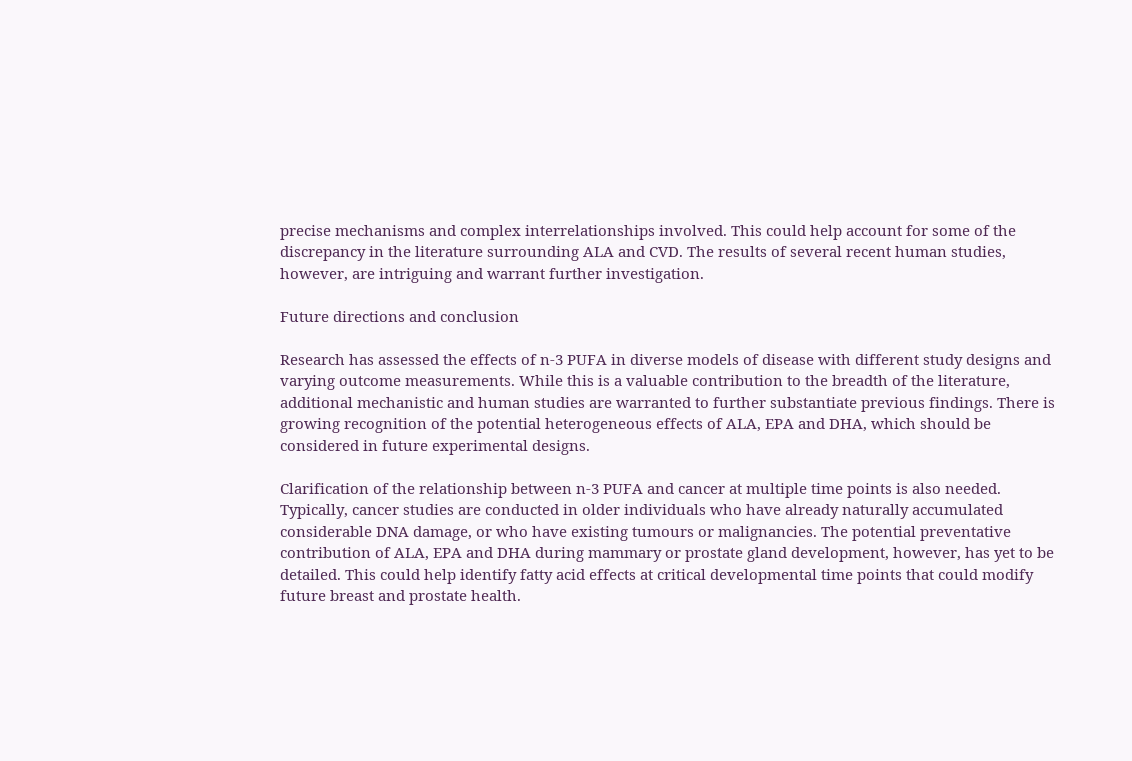precise mechanisms and complex interrelationships involved. This could help account for some of the discrepancy in the literature surrounding ALA and CVD. The results of several recent human studies, however, are intriguing and warrant further investigation.

Future directions and conclusion

Research has assessed the effects of n-3 PUFA in diverse models of disease with different study designs and varying outcome measurements. While this is a valuable contribution to the breadth of the literature, additional mechanistic and human studies are warranted to further substantiate previous findings. There is growing recognition of the potential heterogeneous effects of ALA, EPA and DHA, which should be considered in future experimental designs.

Clarification of the relationship between n-3 PUFA and cancer at multiple time points is also needed. Typically, cancer studies are conducted in older individuals who have already naturally accumulated considerable DNA damage, or who have existing tumours or malignancies. The potential preventative contribution of ALA, EPA and DHA during mammary or prostate gland development, however, has yet to be detailed. This could help identify fatty acid effects at critical developmental time points that could modify future breast and prostate health.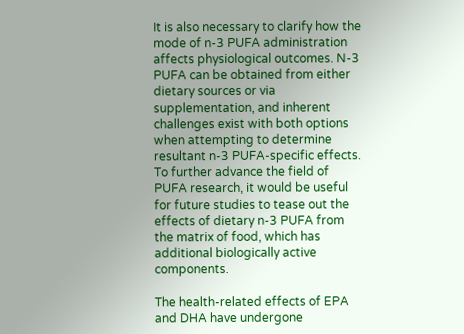It is also necessary to clarify how the mode of n-3 PUFA administration affects physiological outcomes. N-3 PUFA can be obtained from either dietary sources or via supplementation, and inherent challenges exist with both options when attempting to determine resultant n-3 PUFA-specific effects. To further advance the field of PUFA research, it would be useful for future studies to tease out the effects of dietary n-3 PUFA from the matrix of food, which has additional biologically active components.

The health-related effects of EPA and DHA have undergone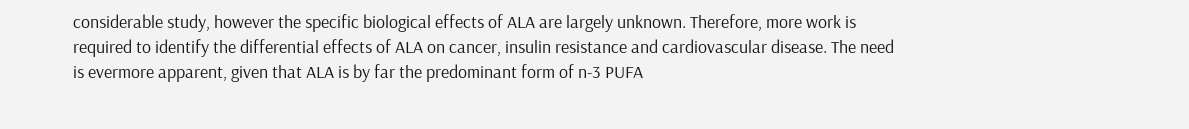considerable study, however the specific biological effects of ALA are largely unknown. Therefore, more work is required to identify the differential effects of ALA on cancer, insulin resistance and cardiovascular disease. The need is evermore apparent, given that ALA is by far the predominant form of n-3 PUFA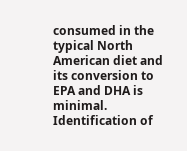consumed in the typical North American diet and its conversion to EPA and DHA is minimal. Identification of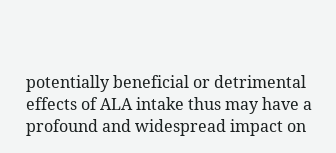potentially beneficial or detrimental effects of ALA intake thus may have a profound and widespread impact on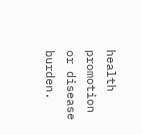health promotion or disease burden.